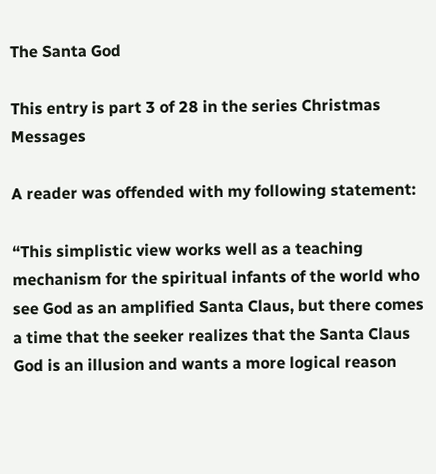The Santa God

This entry is part 3 of 28 in the series Christmas Messages

A reader was offended with my following statement:

“This simplistic view works well as a teaching mechanism for the spiritual infants of the world who see God as an amplified Santa Claus, but there comes a time that the seeker realizes that the Santa Claus God is an illusion and wants a more logical reason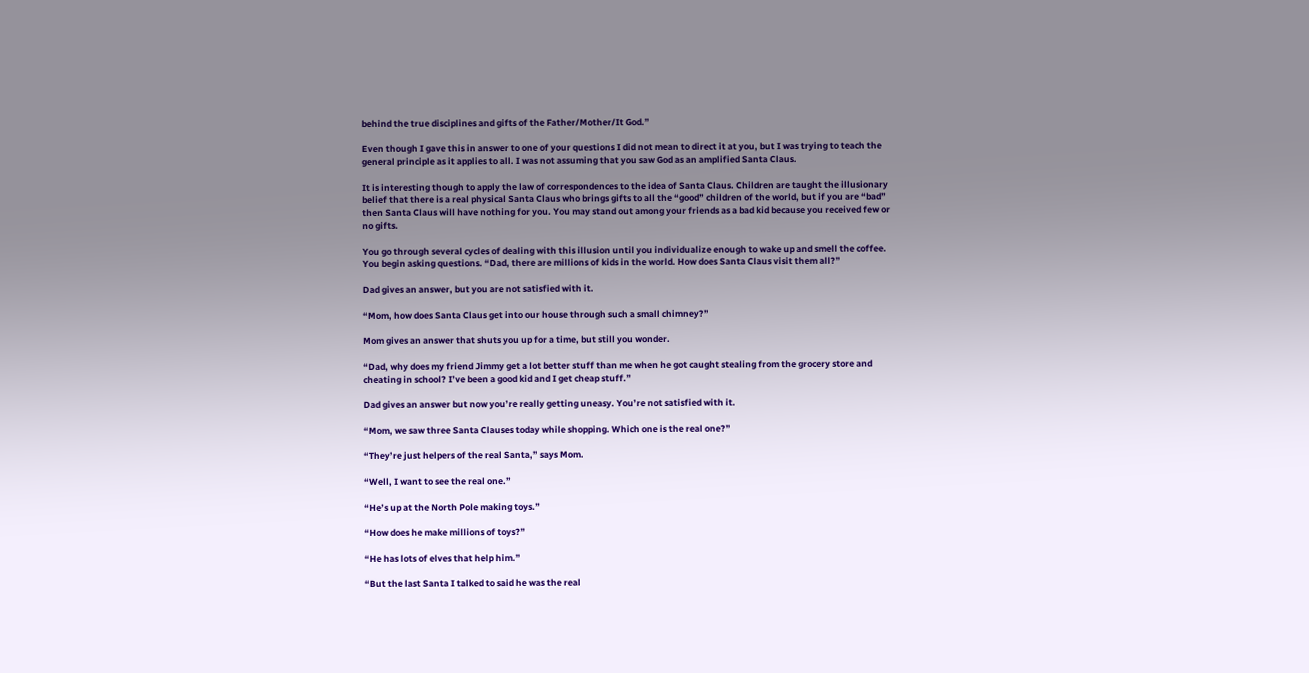behind the true disciplines and gifts of the Father/Mother/It God.”

Even though I gave this in answer to one of your questions I did not mean to direct it at you, but I was trying to teach the general principle as it applies to all. I was not assuming that you saw God as an amplified Santa Claus.

It is interesting though to apply the law of correspondences to the idea of Santa Claus. Children are taught the illusionary belief that there is a real physical Santa Claus who brings gifts to all the “good” children of the world, but if you are “bad” then Santa Claus will have nothing for you. You may stand out among your friends as a bad kid because you received few or no gifts.

You go through several cycles of dealing with this illusion until you individualize enough to wake up and smell the coffee. You begin asking questions. “Dad, there are millions of kids in the world. How does Santa Claus visit them all?”

Dad gives an answer, but you are not satisfied with it.

“Mom, how does Santa Claus get into our house through such a small chimney?”

Mom gives an answer that shuts you up for a time, but still you wonder.

“Dad, why does my friend Jimmy get a lot better stuff than me when he got caught stealing from the grocery store and cheating in school? I’ve been a good kid and I get cheap stuff.”

Dad gives an answer but now you’re really getting uneasy. You’re not satisfied with it.

“Mom, we saw three Santa Clauses today while shopping. Which one is the real one?”

“They’re just helpers of the real Santa,” says Mom.

“Well, I want to see the real one.”

“He’s up at the North Pole making toys.”

“How does he make millions of toys?”

“He has lots of elves that help him.”

“But the last Santa I talked to said he was the real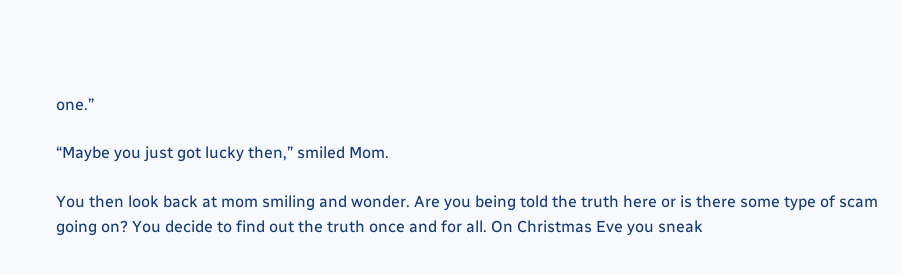one.”

“Maybe you just got lucky then,” smiled Mom.

You then look back at mom smiling and wonder. Are you being told the truth here or is there some type of scam going on? You decide to find out the truth once and for all. On Christmas Eve you sneak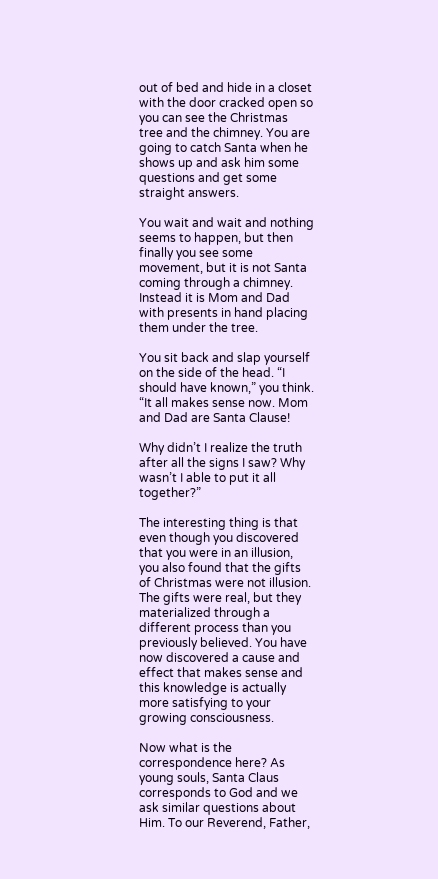out of bed and hide in a closet with the door cracked open so you can see the Christmas tree and the chimney. You are going to catch Santa when he shows up and ask him some questions and get some straight answers.

You wait and wait and nothing seems to happen, but then finally you see some movement, but it is not Santa coming through a chimney. Instead it is Mom and Dad with presents in hand placing them under the tree.

You sit back and slap yourself on the side of the head. “I should have known,” you think. “It all makes sense now. Mom and Dad are Santa Clause!

Why didn’t I realize the truth after all the signs I saw? Why wasn’t I able to put it all together?”

The interesting thing is that even though you discovered that you were in an illusion, you also found that the gifts of Christmas were not illusion. The gifts were real, but they materialized through a different process than you previously believed. You have now discovered a cause and effect that makes sense and this knowledge is actually more satisfying to your growing consciousness.

Now what is the correspondence here? As young souls, Santa Claus corresponds to God and we ask similar questions about Him. To our Reverend, Father,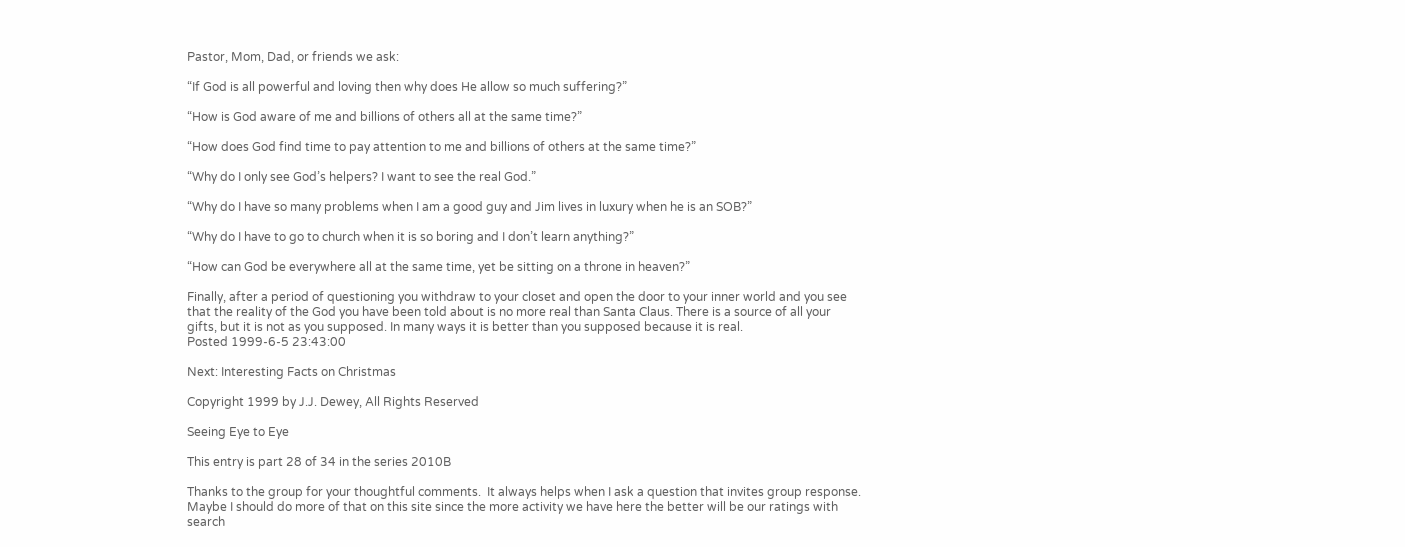Pastor, Mom, Dad, or friends we ask:

“If God is all powerful and loving then why does He allow so much suffering?”

“How is God aware of me and billions of others all at the same time?”

“How does God find time to pay attention to me and billions of others at the same time?”

“Why do I only see God’s helpers? I want to see the real God.”

“Why do I have so many problems when I am a good guy and Jim lives in luxury when he is an SOB?”

“Why do I have to go to church when it is so boring and I don’t learn anything?”

“How can God be everywhere all at the same time, yet be sitting on a throne in heaven?”

Finally, after a period of questioning you withdraw to your closet and open the door to your inner world and you see that the reality of the God you have been told about is no more real than Santa Claus. There is a source of all your gifts, but it is not as you supposed. In many ways it is better than you supposed because it is real.
Posted 1999-6-5 23:43:00

Next: Interesting Facts on Christmas

Copyright 1999 by J.J. Dewey, All Rights Reserved

Seeing Eye to Eye

This entry is part 28 of 34 in the series 2010B

Thanks to the group for your thoughtful comments.  It always helps when I ask a question that invites group response.  Maybe I should do more of that on this site since the more activity we have here the better will be our ratings with search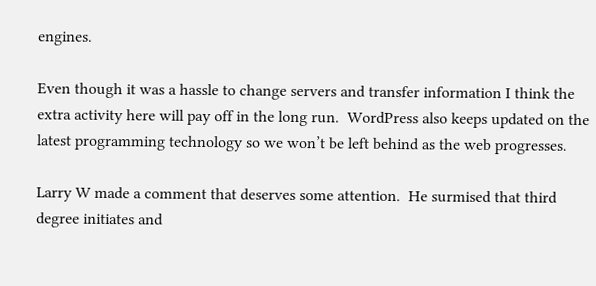engines.

Even though it was a hassle to change servers and transfer information I think the extra activity here will pay off in the long run.  WordPress also keeps updated on the latest programming technology so we won’t be left behind as the web progresses.

Larry W made a comment that deserves some attention.  He surmised that third degree initiates and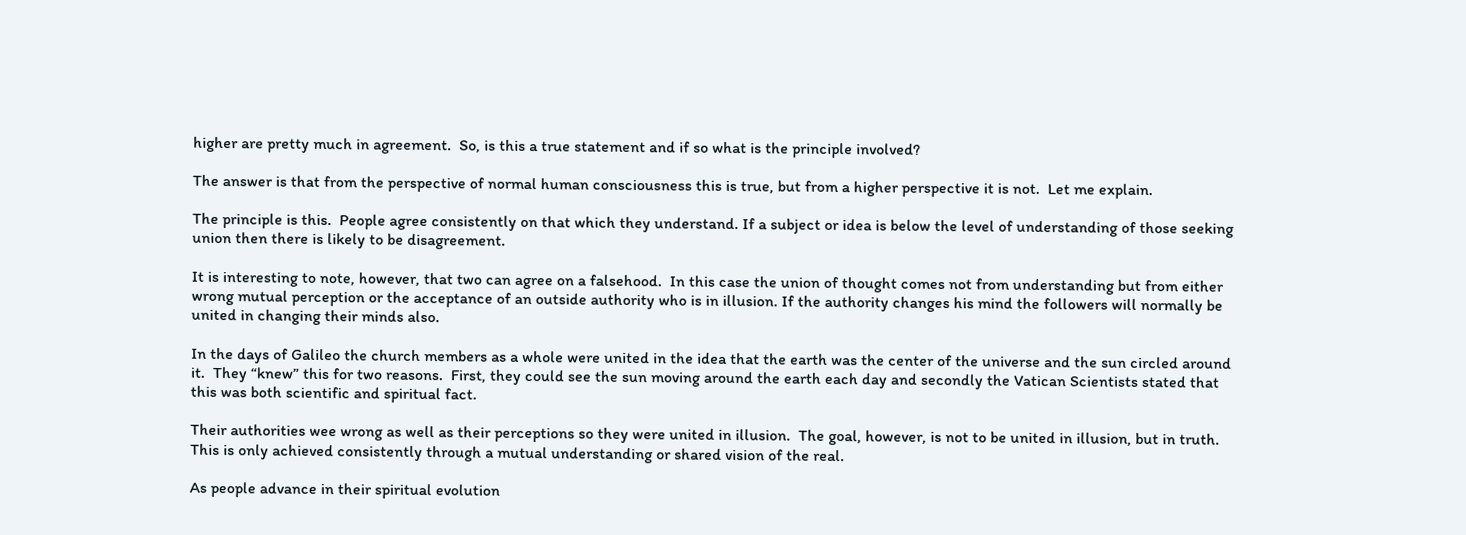higher are pretty much in agreement.  So, is this a true statement and if so what is the principle involved?

The answer is that from the perspective of normal human consciousness this is true, but from a higher perspective it is not.  Let me explain.

The principle is this.  People agree consistently on that which they understand. If a subject or idea is below the level of understanding of those seeking union then there is likely to be disagreement.

It is interesting to note, however, that two can agree on a falsehood.  In this case the union of thought comes not from understanding but from either wrong mutual perception or the acceptance of an outside authority who is in illusion. If the authority changes his mind the followers will normally be united in changing their minds also.

In the days of Galileo the church members as a whole were united in the idea that the earth was the center of the universe and the sun circled around it.  They “knew” this for two reasons.  First, they could see the sun moving around the earth each day and secondly the Vatican Scientists stated that this was both scientific and spiritual fact.

Their authorities wee wrong as well as their perceptions so they were united in illusion.  The goal, however, is not to be united in illusion, but in truth.  This is only achieved consistently through a mutual understanding or shared vision of the real.

As people advance in their spiritual evolution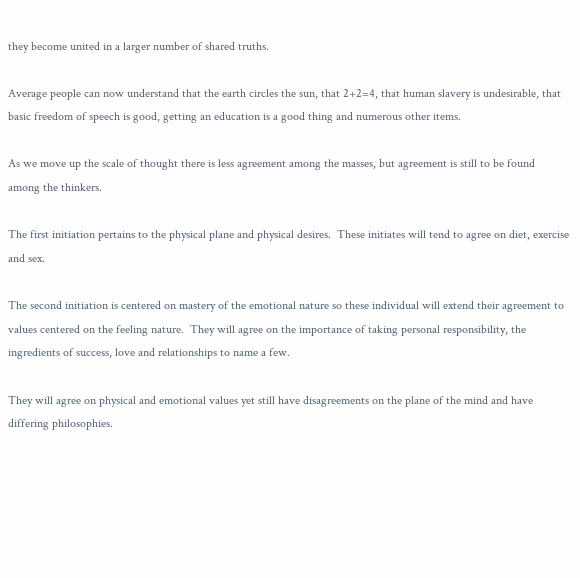they become united in a larger number of shared truths.

Average people can now understand that the earth circles the sun, that 2+2=4, that human slavery is undesirable, that basic freedom of speech is good, getting an education is a good thing and numerous other items.

As we move up the scale of thought there is less agreement among the masses, but agreement is still to be found among the thinkers.

The first initiation pertains to the physical plane and physical desires.  These initiates will tend to agree on diet, exercise and sex.

The second initiation is centered on mastery of the emotional nature so these individual will extend their agreement to values centered on the feeling nature.  They will agree on the importance of taking personal responsibility, the ingredients of success, love and relationships to name a few.

They will agree on physical and emotional values yet still have disagreements on the plane of the mind and have differing philosophies.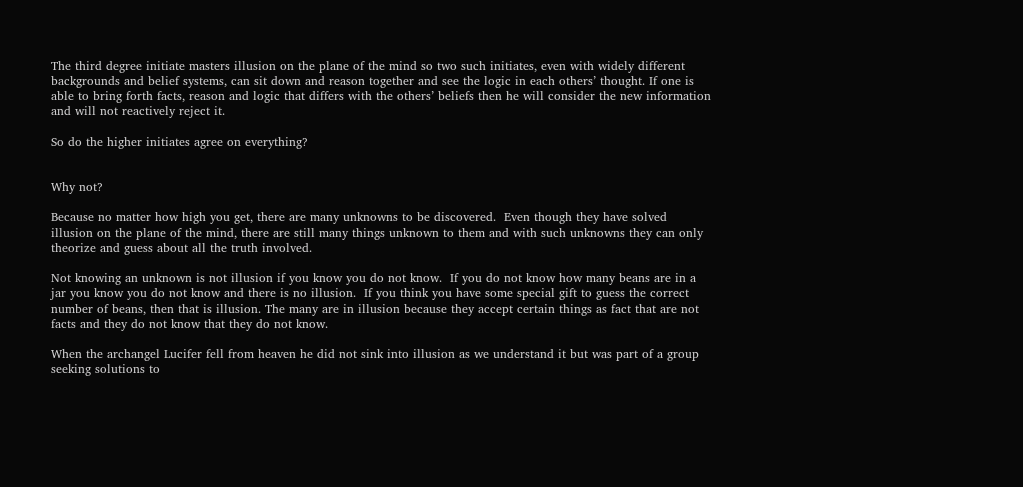The third degree initiate masters illusion on the plane of the mind so two such initiates, even with widely different backgrounds and belief systems, can sit down and reason together and see the logic in each others’ thought. If one is able to bring forth facts, reason and logic that differs with the others’ beliefs then he will consider the new information and will not reactively reject it.

So do the higher initiates agree on everything?


Why not?

Because no matter how high you get, there are many unknowns to be discovered.  Even though they have solved illusion on the plane of the mind, there are still many things unknown to them and with such unknowns they can only theorize and guess about all the truth involved.

Not knowing an unknown is not illusion if you know you do not know.  If you do not know how many beans are in a jar you know you do not know and there is no illusion.  If you think you have some special gift to guess the correct number of beans, then that is illusion. The many are in illusion because they accept certain things as fact that are not facts and they do not know that they do not know.

When the archangel Lucifer fell from heaven he did not sink into illusion as we understand it but was part of a group seeking solutions to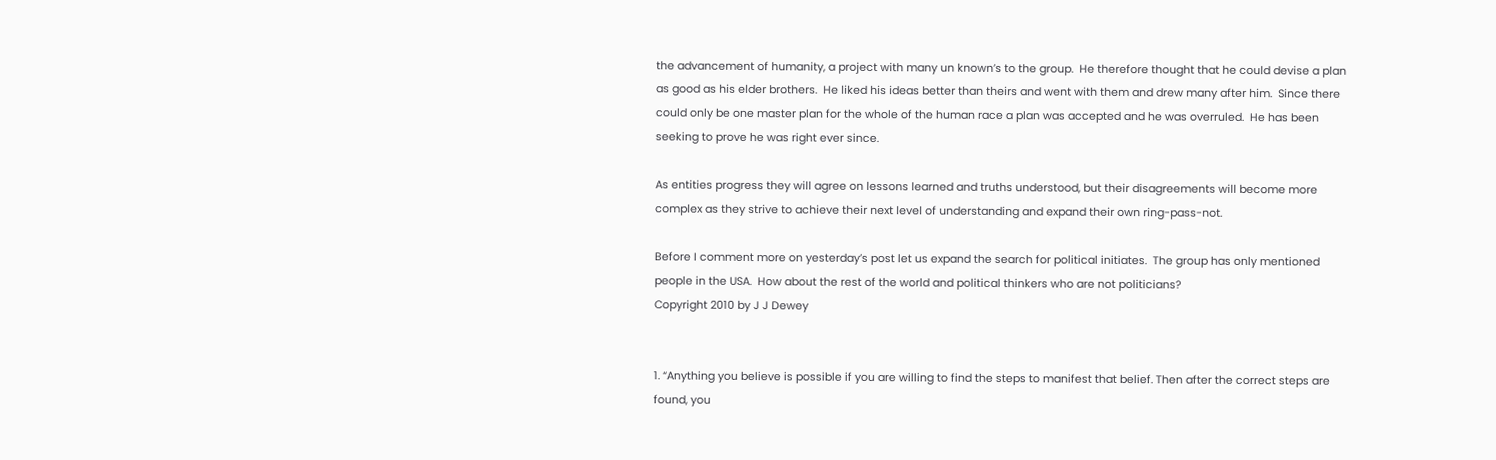the advancement of humanity, a project with many un known’s to the group.  He therefore thought that he could devise a plan as good as his elder brothers.  He liked his ideas better than theirs and went with them and drew many after him.  Since there could only be one master plan for the whole of the human race a plan was accepted and he was overruled.  He has been seeking to prove he was right ever since.

As entities progress they will agree on lessons learned and truths understood, but their disagreements will become more complex as they strive to achieve their next level of understanding and expand their own ring-pass-not.

Before I comment more on yesterday’s post let us expand the search for political initiates.  The group has only mentioned people in the USA.  How about the rest of the world and political thinkers who are not politicians?
Copyright 2010 by J J Dewey


1. “Anything you believe is possible if you are willing to find the steps to manifest that belief. Then after the correct steps are found, you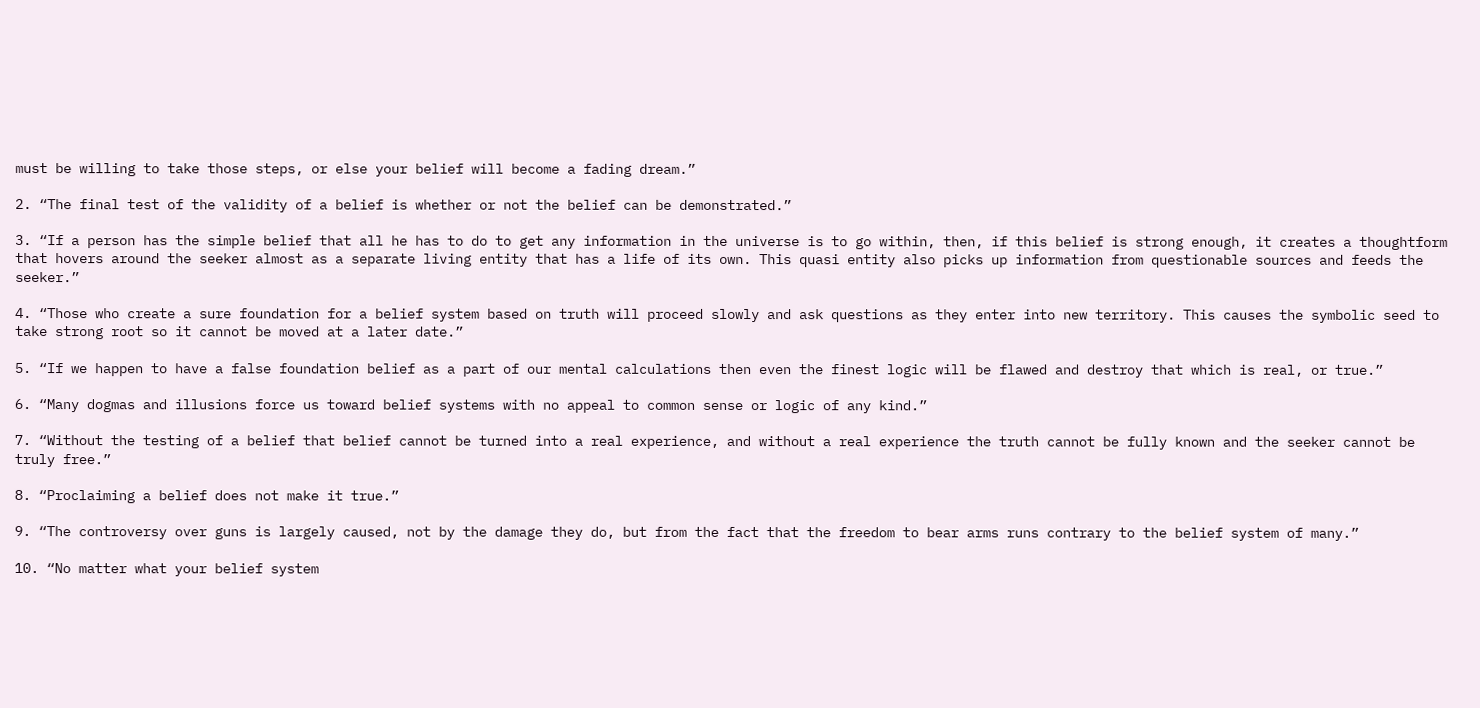must be willing to take those steps, or else your belief will become a fading dream.”

2. “The final test of the validity of a belief is whether or not the belief can be demonstrated.”

3. “If a person has the simple belief that all he has to do to get any information in the universe is to go within, then, if this belief is strong enough, it creates a thoughtform that hovers around the seeker almost as a separate living entity that has a life of its own. This quasi entity also picks up information from questionable sources and feeds the seeker.”

4. “Those who create a sure foundation for a belief system based on truth will proceed slowly and ask questions as they enter into new territory. This causes the symbolic seed to take strong root so it cannot be moved at a later date.”

5. “If we happen to have a false foundation belief as a part of our mental calculations then even the finest logic will be flawed and destroy that which is real, or true.”

6. “Many dogmas and illusions force us toward belief systems with no appeal to common sense or logic of any kind.”

7. “Without the testing of a belief that belief cannot be turned into a real experience, and without a real experience the truth cannot be fully known and the seeker cannot be truly free.”

8. “Proclaiming a belief does not make it true.”

9. “The controversy over guns is largely caused, not by the damage they do, but from the fact that the freedom to bear arms runs contrary to the belief system of many.”

10. “No matter what your belief system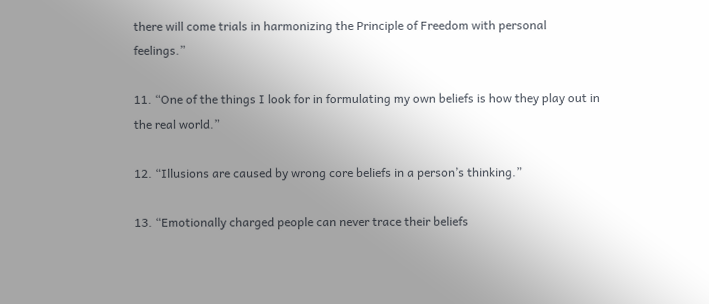there will come trials in harmonizing the Principle of Freedom with personal feelings.”

11. “One of the things I look for in formulating my own beliefs is how they play out in the real world.”

12. “Illusions are caused by wrong core beliefs in a person’s thinking.”

13. “Emotionally charged people can never trace their beliefs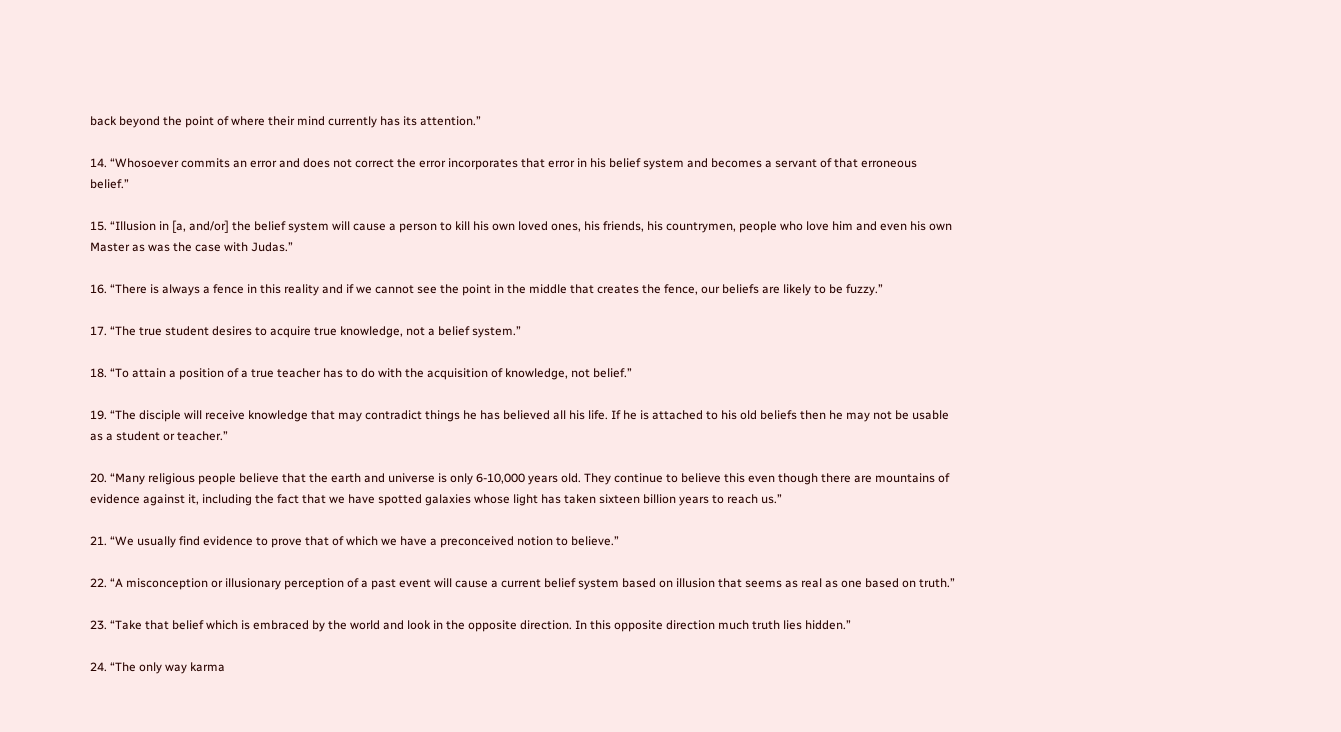back beyond the point of where their mind currently has its attention.”

14. “Whosoever commits an error and does not correct the error incorporates that error in his belief system and becomes a servant of that erroneous belief.”

15. “Illusion in [a, and/or] the belief system will cause a person to kill his own loved ones, his friends, his countrymen, people who love him and even his own Master as was the case with Judas.”

16. “There is always a fence in this reality and if we cannot see the point in the middle that creates the fence, our beliefs are likely to be fuzzy.”

17. “The true student desires to acquire true knowledge, not a belief system.”

18. “To attain a position of a true teacher has to do with the acquisition of knowledge, not belief.”

19. “The disciple will receive knowledge that may contradict things he has believed all his life. If he is attached to his old beliefs then he may not be usable as a student or teacher.”

20. “Many religious people believe that the earth and universe is only 6-10,000 years old. They continue to believe this even though there are mountains of evidence against it, including the fact that we have spotted galaxies whose light has taken sixteen billion years to reach us.”

21. “We usually find evidence to prove that of which we have a preconceived notion to believe.”

22. “A misconception or illusionary perception of a past event will cause a current belief system based on illusion that seems as real as one based on truth.”

23. “Take that belief which is embraced by the world and look in the opposite direction. In this opposite direction much truth lies hidden.”

24. “The only way karma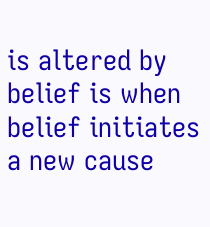is altered by belief is when belief initiates a new cause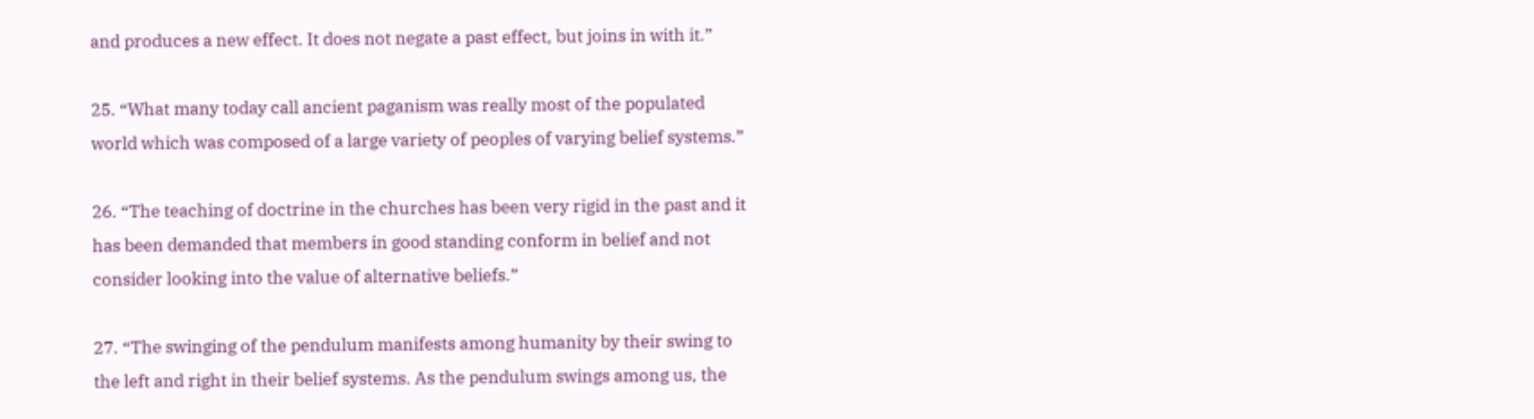and produces a new effect. It does not negate a past effect, but joins in with it.”

25. “What many today call ancient paganism was really most of the populated world which was composed of a large variety of peoples of varying belief systems.”

26. “The teaching of doctrine in the churches has been very rigid in the past and it has been demanded that members in good standing conform in belief and not consider looking into the value of alternative beliefs.”

27. “The swinging of the pendulum manifests among humanity by their swing to the left and right in their belief systems. As the pendulum swings among us, the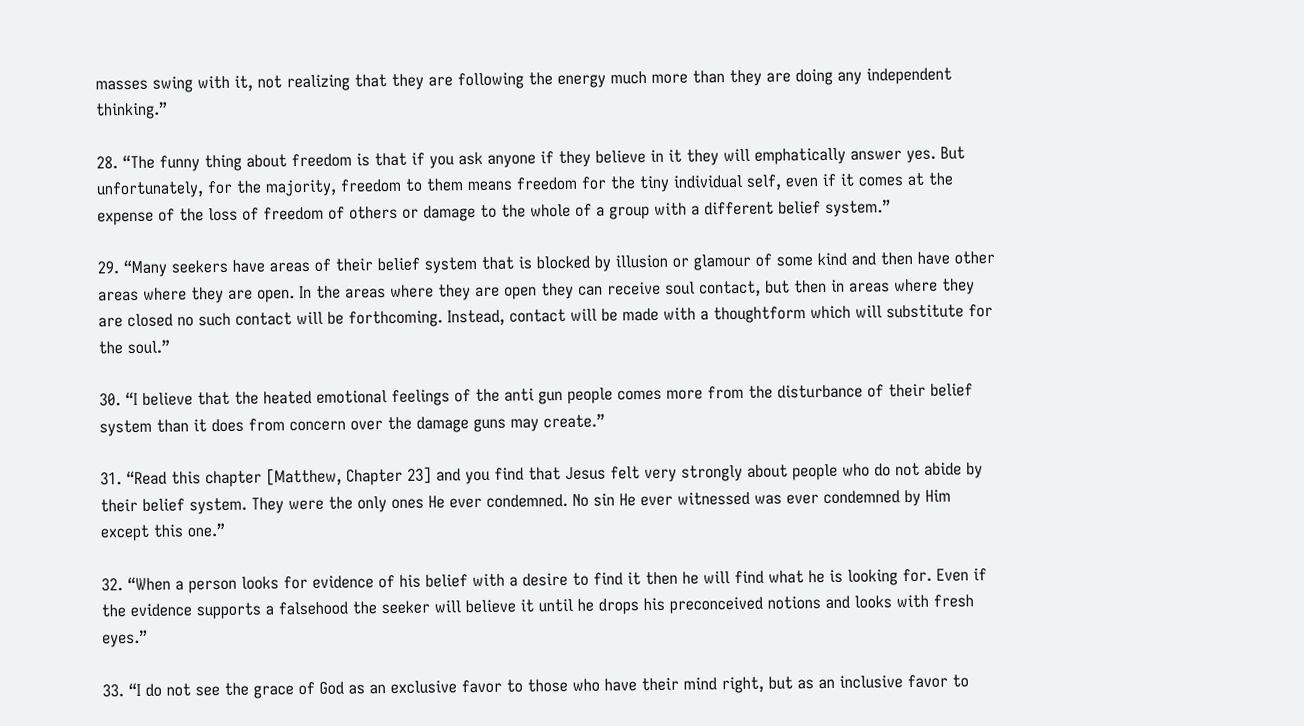masses swing with it, not realizing that they are following the energy much more than they are doing any independent thinking.”

28. “The funny thing about freedom is that if you ask anyone if they believe in it they will emphatically answer yes. But unfortunately, for the majority, freedom to them means freedom for the tiny individual self, even if it comes at the expense of the loss of freedom of others or damage to the whole of a group with a different belief system.”

29. “Many seekers have areas of their belief system that is blocked by illusion or glamour of some kind and then have other areas where they are open. In the areas where they are open they can receive soul contact, but then in areas where they are closed no such contact will be forthcoming. Instead, contact will be made with a thoughtform which will substitute for the soul.”

30. “I believe that the heated emotional feelings of the anti gun people comes more from the disturbance of their belief system than it does from concern over the damage guns may create.”

31. “Read this chapter [Matthew, Chapter 23] and you find that Jesus felt very strongly about people who do not abide by their belief system. They were the only ones He ever condemned. No sin He ever witnessed was ever condemned by Him except this one.”

32. “When a person looks for evidence of his belief with a desire to find it then he will find what he is looking for. Even if the evidence supports a falsehood the seeker will believe it until he drops his preconceived notions and looks with fresh eyes.”

33. “I do not see the grace of God as an exclusive favor to those who have their mind right, but as an inclusive favor to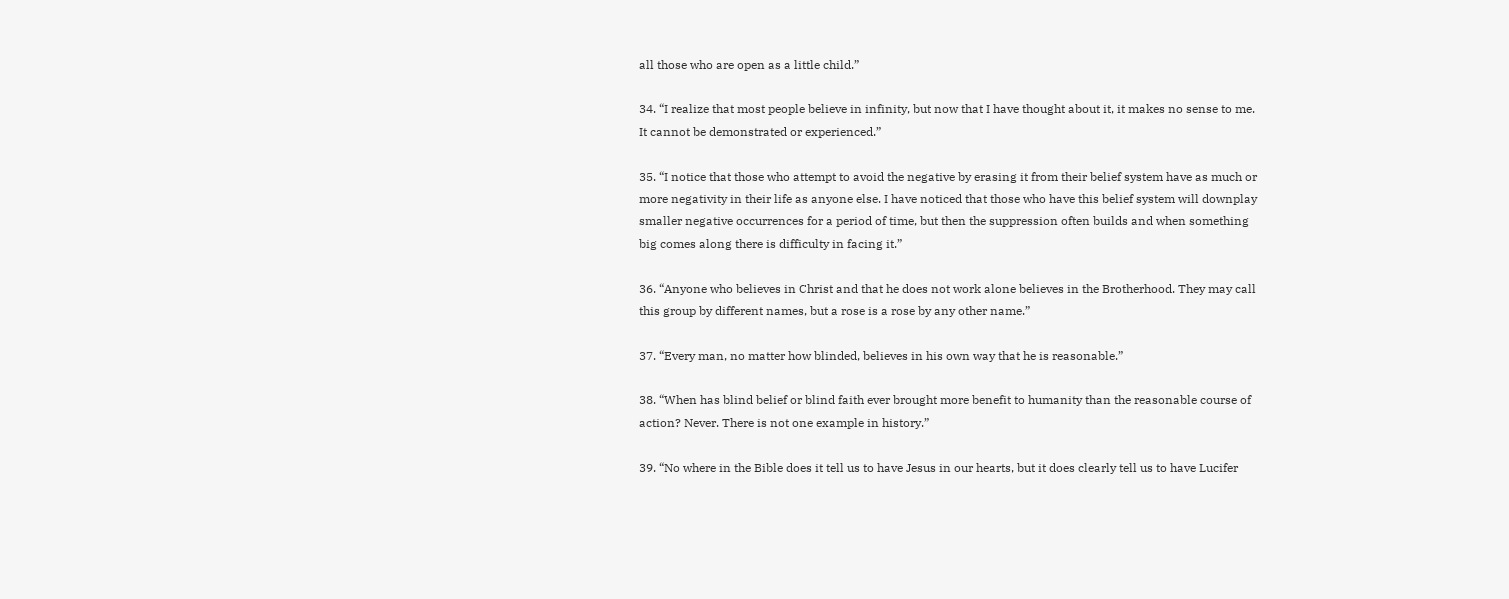all those who are open as a little child.”

34. “I realize that most people believe in infinity, but now that I have thought about it, it makes no sense to me. It cannot be demonstrated or experienced.”

35. “I notice that those who attempt to avoid the negative by erasing it from their belief system have as much or more negativity in their life as anyone else. I have noticed that those who have this belief system will downplay smaller negative occurrences for a period of time, but then the suppression often builds and when something big comes along there is difficulty in facing it.”

36. “Anyone who believes in Christ and that he does not work alone believes in the Brotherhood. They may call this group by different names, but a rose is a rose by any other name.”

37. “Every man, no matter how blinded, believes in his own way that he is reasonable.”

38. “When has blind belief or blind faith ever brought more benefit to humanity than the reasonable course of action? Never. There is not one example in history.”

39. “No where in the Bible does it tell us to have Jesus in our hearts, but it does clearly tell us to have Lucifer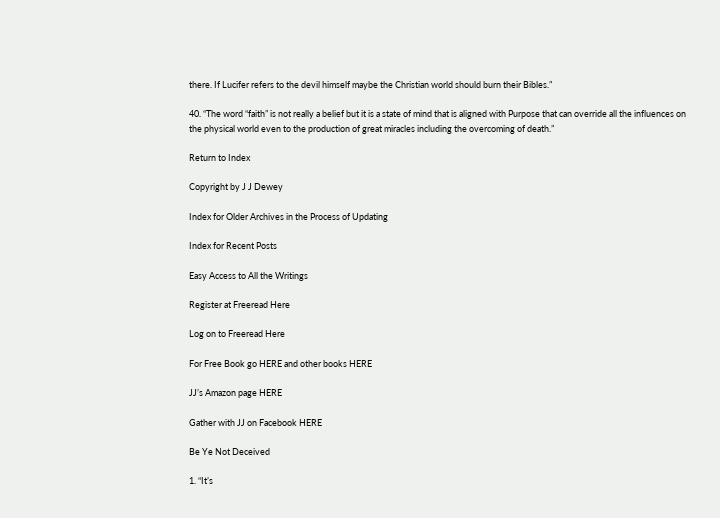there. If Lucifer refers to the devil himself maybe the Christian world should burn their Bibles.”

40. “The word “faith” is not really a belief but it is a state of mind that is aligned with Purpose that can override all the influences on the physical world even to the production of great miracles including the overcoming of death.”

Return to Index

Copyright by J J Dewey

Index for Older Archives in the Process of Updating

Index for Recent Posts

Easy Access to All the Writings

Register at Freeread Here

Log on to Freeread Here

For Free Book go HERE and other books HERE

JJ’s Amazon page HERE

Gather with JJ on Facebook HERE

Be Ye Not Deceived

1. “It’s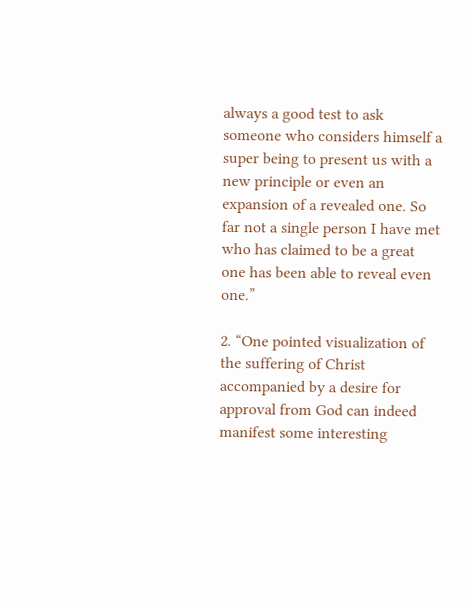always a good test to ask someone who considers himself a super being to present us with a new principle or even an expansion of a revealed one. So far not a single person I have met who has claimed to be a great one has been able to reveal even one.”

2. “One pointed visualization of the suffering of Christ accompanied by a desire for approval from God can indeed manifest some interesting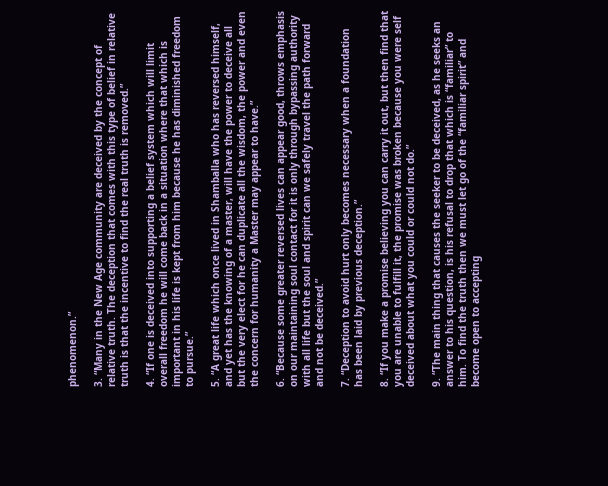phenomenon.”

3. “Many in the New Age community are deceived by the concept of relative truth. The deception that comes with this type of belief in relative truth is that the incentive to find the real truth is removed.”

4. “If one is deceived into supporting a belief system which will limit overall freedom he will come back in a situation where that which is important in his life is kept from him because he has diminished freedom to pursue.”

5. “A great life which once lived in Shamballa who has reversed himself, and yet has the knowing of a master, will have the power to deceive all but the very elect for he can duplicate all the wisdom, the power and even the concern for humanity a Master may appear to have.”

6. “Because some greater reversed lives can appear good, throws emphasis on our maintaining soul contact for it is only through bypassing authority with all life but the soul and spirit can we safely travel the path forward and not be deceived.”

7. “Deception to avoid hurt only becomes necessary when a foundation has been laid by previous deception.”

8. “If you make a promise believing you can carry it out, but then find that you are unable to fulfill it, the promise was broken because you were self deceived about what you could or could not do.”

9. “The main thing that causes the seeker to be deceived, as he seeks an answer to his question, is his refusal to drop that which is “familiar” to him. To find the truth then we must let go of the “familiar spirit” and become open to accepting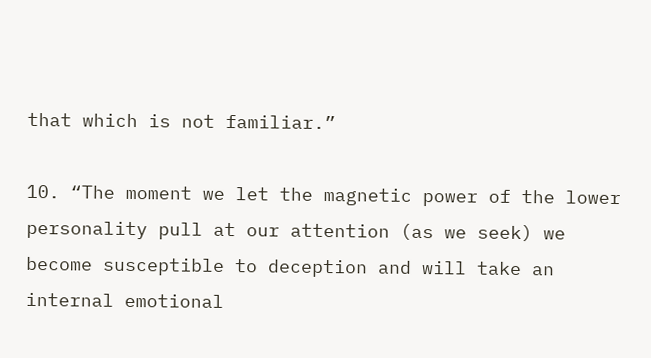that which is not familiar.”

10. “The moment we let the magnetic power of the lower personality pull at our attention (as we seek) we become susceptible to deception and will take an internal emotional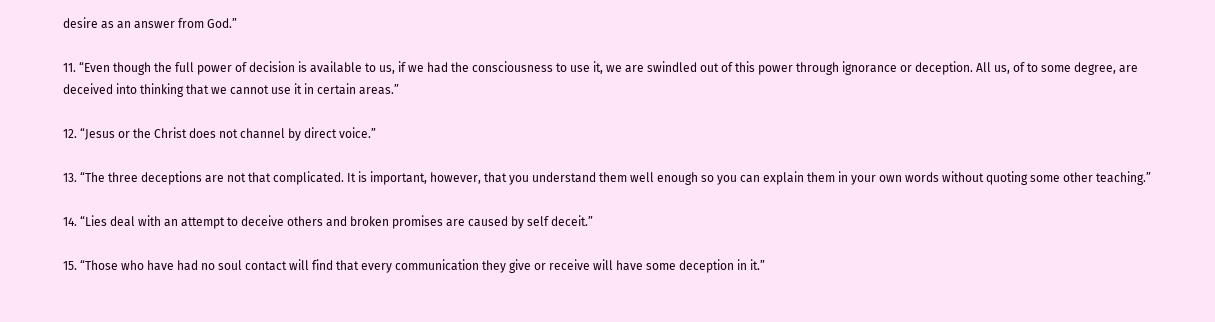desire as an answer from God.”

11. “Even though the full power of decision is available to us, if we had the consciousness to use it, we are swindled out of this power through ignorance or deception. All us, of to some degree, are deceived into thinking that we cannot use it in certain areas.”

12. “Jesus or the Christ does not channel by direct voice.”

13. “The three deceptions are not that complicated. It is important, however, that you understand them well enough so you can explain them in your own words without quoting some other teaching.”

14. “Lies deal with an attempt to deceive others and broken promises are caused by self deceit.”

15. “Those who have had no soul contact will find that every communication they give or receive will have some deception in it.”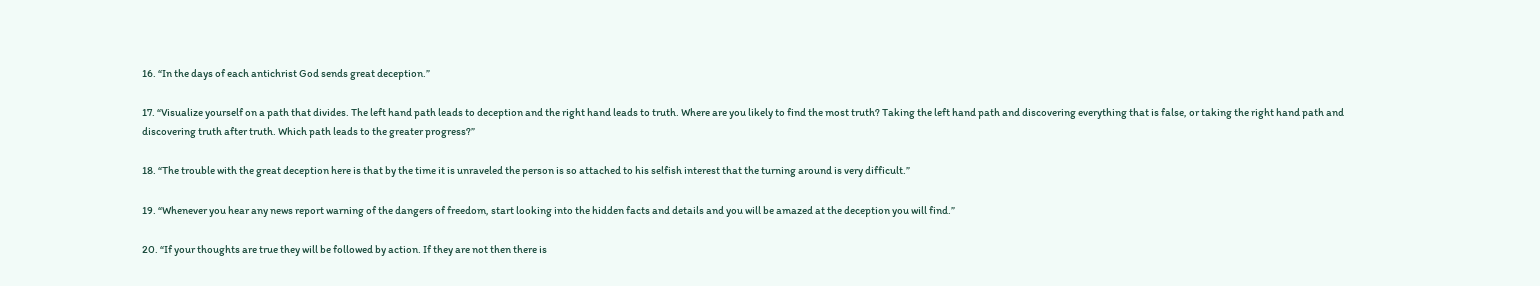16. “In the days of each antichrist God sends great deception.”

17. “Visualize yourself on a path that divides. The left hand path leads to deception and the right hand leads to truth. Where are you likely to find the most truth? Taking the left hand path and discovering everything that is false, or taking the right hand path and discovering truth after truth. Which path leads to the greater progress?”

18. “The trouble with the great deception here is that by the time it is unraveled the person is so attached to his selfish interest that the turning around is very difficult.”

19. “Whenever you hear any news report warning of the dangers of freedom, start looking into the hidden facts and details and you will be amazed at the deception you will find.”

20. “If your thoughts are true they will be followed by action. If they are not then there is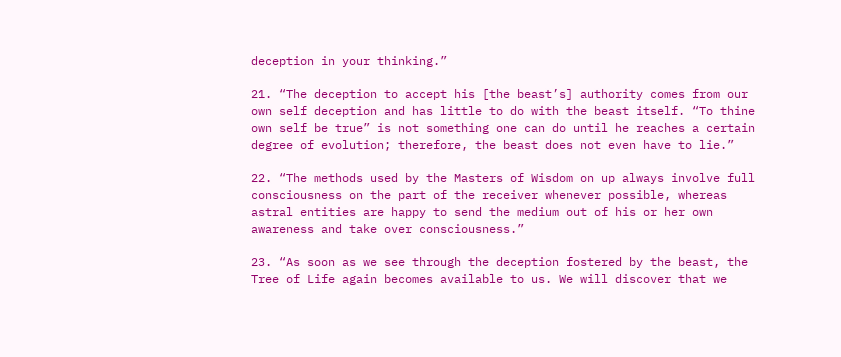deception in your thinking.”

21. “The deception to accept his [the beast’s] authority comes from our own self deception and has little to do with the beast itself. “To thine own self be true” is not something one can do until he reaches a certain degree of evolution; therefore, the beast does not even have to lie.”

22. “The methods used by the Masters of Wisdom on up always involve full consciousness on the part of the receiver whenever possible, whereas astral entities are happy to send the medium out of his or her own awareness and take over consciousness.”

23. “As soon as we see through the deception fostered by the beast, the Tree of Life again becomes available to us. We will discover that we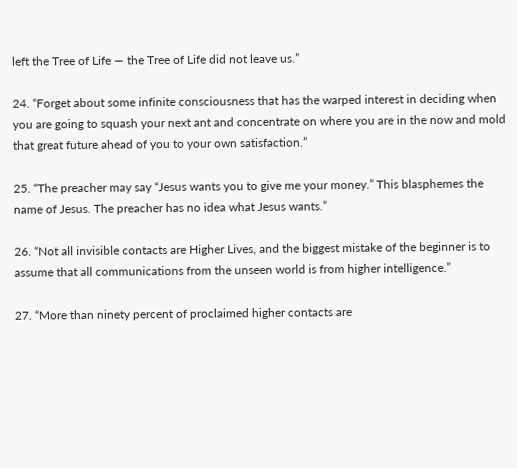left the Tree of Life — the Tree of Life did not leave us.”

24. “Forget about some infinite consciousness that has the warped interest in deciding when you are going to squash your next ant and concentrate on where you are in the now and mold that great future ahead of you to your own satisfaction.”

25. “The preacher may say “Jesus wants you to give me your money.” This blasphemes the name of Jesus. The preacher has no idea what Jesus wants.”

26. “Not all invisible contacts are Higher Lives, and the biggest mistake of the beginner is to assume that all communications from the unseen world is from higher intelligence.”

27. “More than ninety percent of proclaimed higher contacts are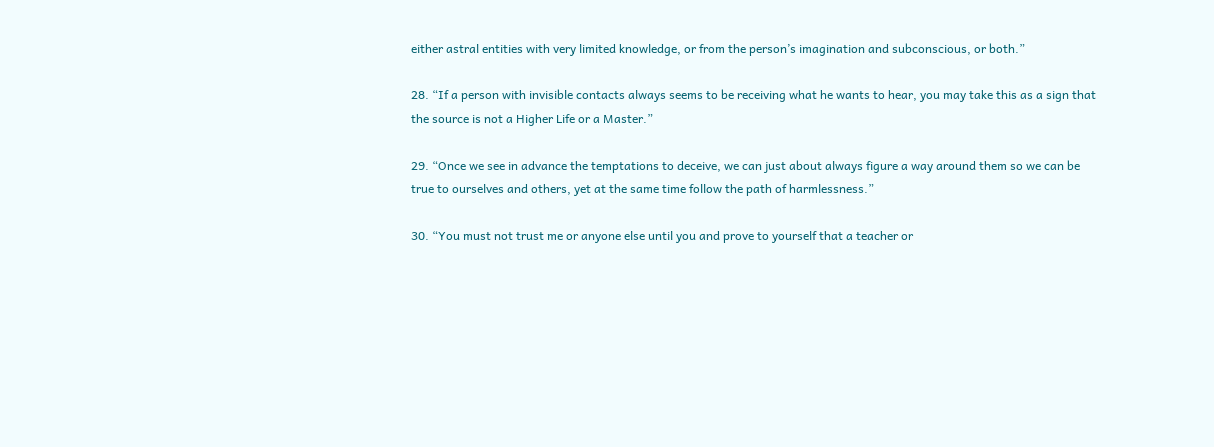either astral entities with very limited knowledge, or from the person’s imagination and subconscious, or both.”

28. “If a person with invisible contacts always seems to be receiving what he wants to hear, you may take this as a sign that the source is not a Higher Life or a Master.”

29. “Once we see in advance the temptations to deceive, we can just about always figure a way around them so we can be true to ourselves and others, yet at the same time follow the path of harmlessness.”

30. “You must not trust me or anyone else until you and prove to yourself that a teacher or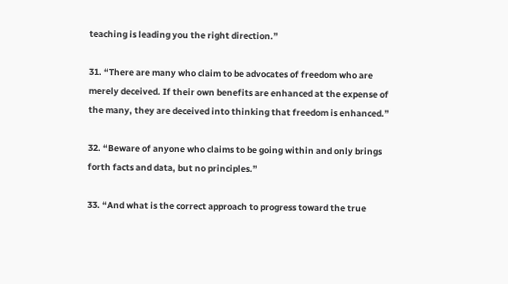teaching is leading you the right direction.”

31. “There are many who claim to be advocates of freedom who are merely deceived. If their own benefits are enhanced at the expense of the many, they are deceived into thinking that freedom is enhanced.”

32. “Beware of anyone who claims to be going within and only brings forth facts and data, but no principles.”

33. “And what is the correct approach to progress toward the true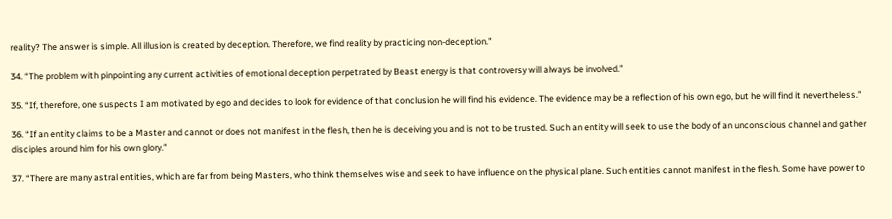reality? The answer is simple. All illusion is created by deception. Therefore, we find reality by practicing non-deception.”

34. “The problem with pinpointing any current activities of emotional deception perpetrated by Beast energy is that controversy will always be involved.”

35. “If, therefore, one suspects I am motivated by ego and decides to look for evidence of that conclusion he will find his evidence. The evidence may be a reflection of his own ego, but he will find it nevertheless.”

36. “If an entity claims to be a Master and cannot or does not manifest in the flesh, then he is deceiving you and is not to be trusted. Such an entity will seek to use the body of an unconscious channel and gather disciples around him for his own glory.”

37. “There are many astral entities, which are far from being Masters, who think themselves wise and seek to have influence on the physical plane. Such entities cannot manifest in the flesh. Some have power to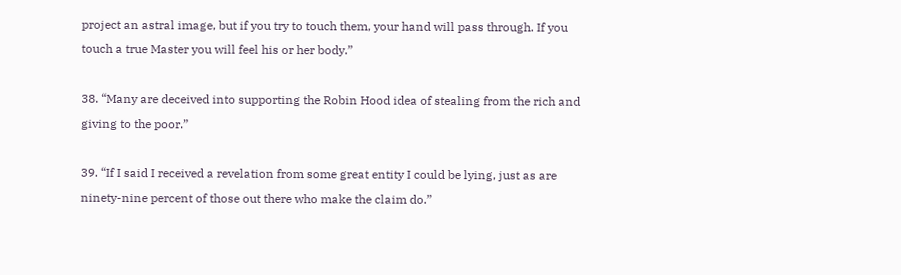project an astral image, but if you try to touch them, your hand will pass through. If you touch a true Master you will feel his or her body.”

38. “Many are deceived into supporting the Robin Hood idea of stealing from the rich and giving to the poor.”

39. “If I said I received a revelation from some great entity I could be lying, just as are ninety-nine percent of those out there who make the claim do.”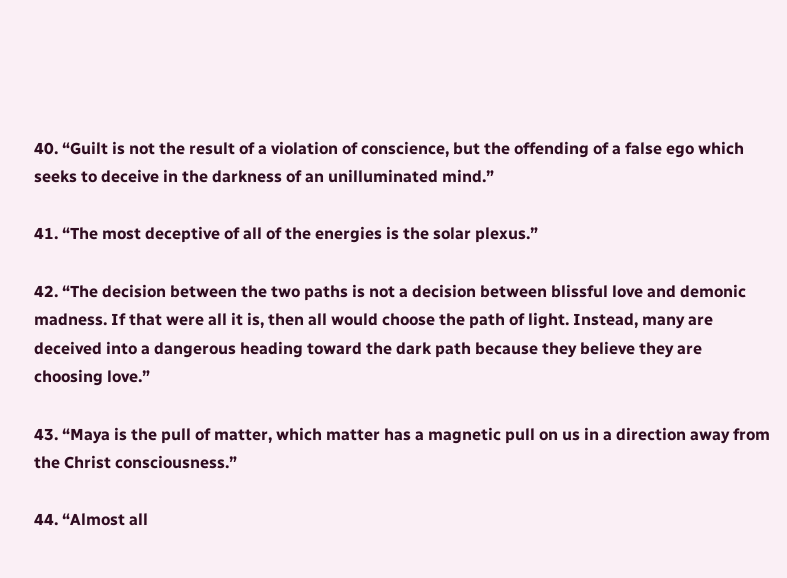40. “Guilt is not the result of a violation of conscience, but the offending of a false ego which seeks to deceive in the darkness of an unilluminated mind.”

41. “The most deceptive of all of the energies is the solar plexus.”

42. “The decision between the two paths is not a decision between blissful love and demonic madness. If that were all it is, then all would choose the path of light. Instead, many are deceived into a dangerous heading toward the dark path because they believe they are choosing love.”

43. “Maya is the pull of matter, which matter has a magnetic pull on us in a direction away from the Christ consciousness.”

44. “Almost all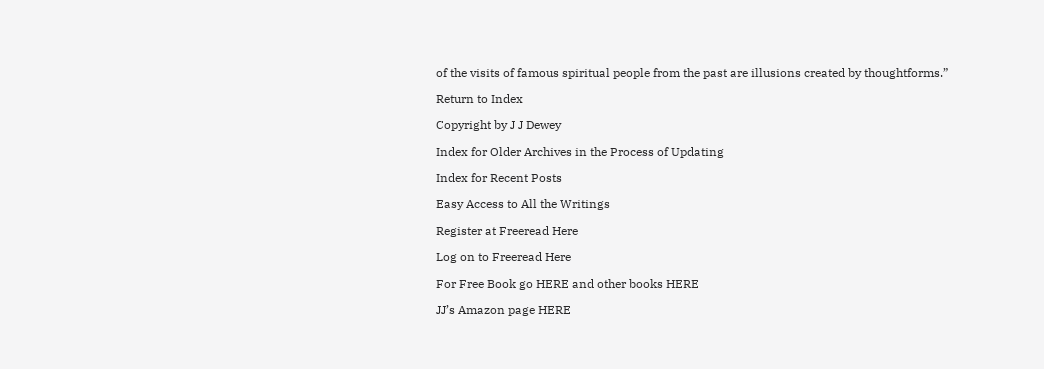of the visits of famous spiritual people from the past are illusions created by thoughtforms.”

Return to Index

Copyright by J J Dewey

Index for Older Archives in the Process of Updating

Index for Recent Posts

Easy Access to All the Writings

Register at Freeread Here

Log on to Freeread Here

For Free Book go HERE and other books HERE

JJ’s Amazon page HERE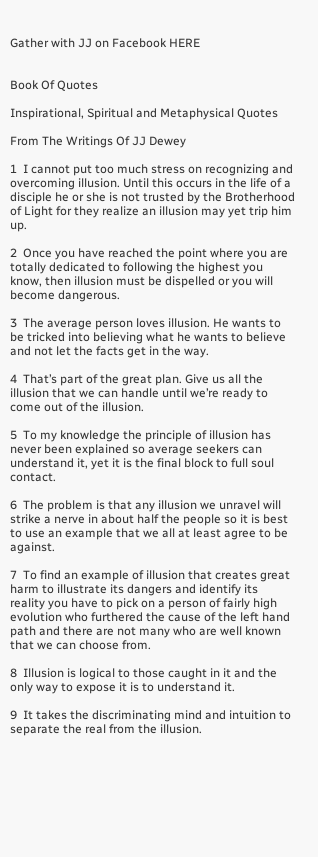Gather with JJ on Facebook HERE


Book Of Quotes

Inspirational, Spiritual and Metaphysical Quotes

From The Writings Of JJ Dewey

1  I cannot put too much stress on recognizing and overcoming illusion. Until this occurs in the life of a disciple he or she is not trusted by the Brotherhood of Light for they realize an illusion may yet trip him up.

2  Once you have reached the point where you are totally dedicated to following the highest you know, then illusion must be dispelled or you will become dangerous.

3  The average person loves illusion. He wants to be tricked into believing what he wants to believe and not let the facts get in the way.

4  That’s part of the great plan. Give us all the illusion that we can handle until we’re ready to come out of the illusion.

5  To my knowledge the principle of illusion has never been explained so average seekers can understand it, yet it is the final block to full soul contact.

6  The problem is that any illusion we unravel will strike a nerve in about half the people so it is best to use an example that we all at least agree to be against.

7  To find an example of illusion that creates great harm to illustrate its dangers and identify its reality you have to pick on a person of fairly high evolution who furthered the cause of the left hand path and there are not many who are well known that we can choose from.

8  Illusion is logical to those caught in it and the only way to expose it is to understand it.

9  It takes the discriminating mind and intuition to separate the real from the illusion.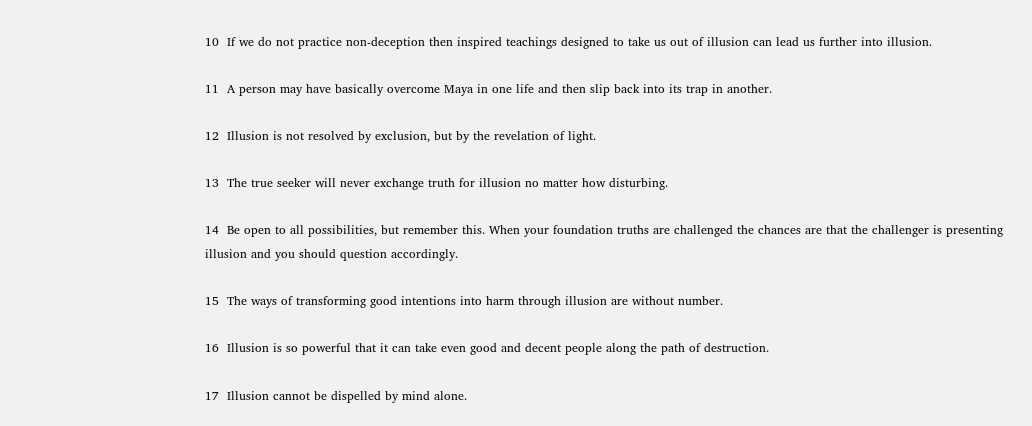10  If we do not practice non-deception then inspired teachings designed to take us out of illusion can lead us further into illusion.

11  A person may have basically overcome Maya in one life and then slip back into its trap in another.

12  Illusion is not resolved by exclusion, but by the revelation of light.

13  The true seeker will never exchange truth for illusion no matter how disturbing.

14  Be open to all possibilities, but remember this. When your foundation truths are challenged the chances are that the challenger is presenting illusion and you should question accordingly.

15  The ways of transforming good intentions into harm through illusion are without number.

16  Illusion is so powerful that it can take even good and decent people along the path of destruction.

17  Illusion cannot be dispelled by mind alone.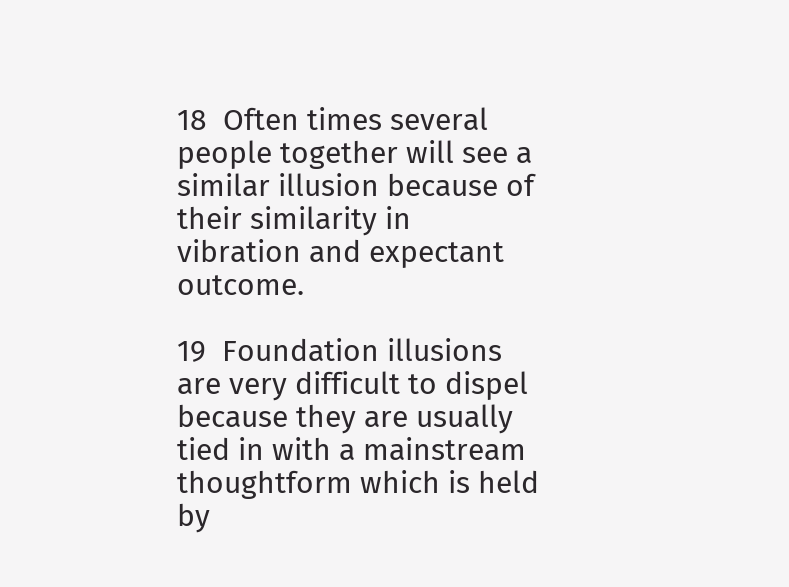18  Often times several people together will see a similar illusion because of their similarity in vibration and expectant outcome.

19  Foundation illusions are very difficult to dispel because they are usually tied in with a mainstream thoughtform which is held by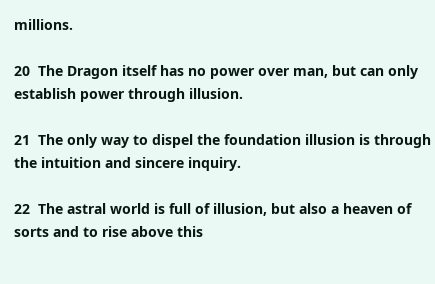millions.

20  The Dragon itself has no power over man, but can only establish power through illusion.

21  The only way to dispel the foundation illusion is through the intuition and sincere inquiry.

22  The astral world is full of illusion, but also a heaven of sorts and to rise above this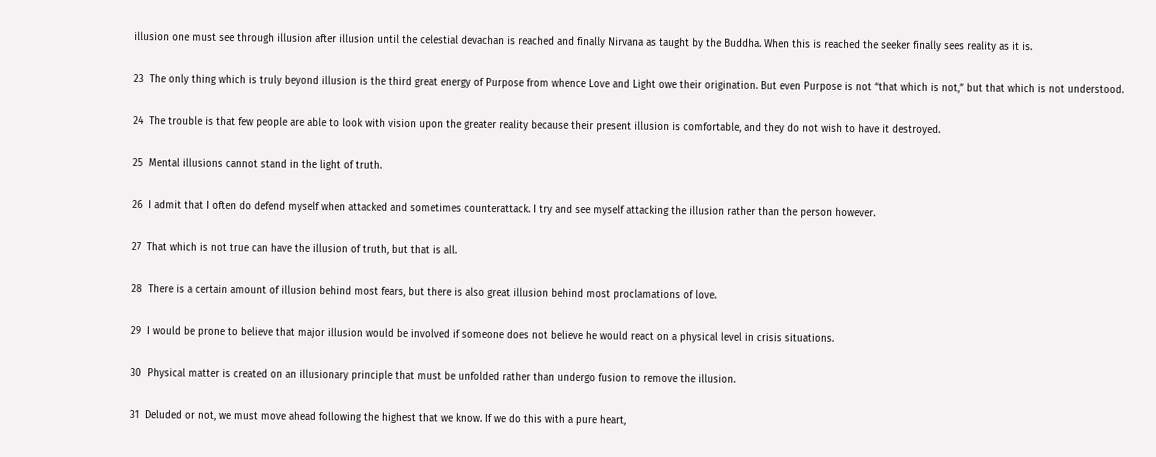illusion one must see through illusion after illusion until the celestial devachan is reached and finally Nirvana as taught by the Buddha. When this is reached the seeker finally sees reality as it is.

23  The only thing which is truly beyond illusion is the third great energy of Purpose from whence Love and Light owe their origination. But even Purpose is not “that which is not,” but that which is not understood.

24  The trouble is that few people are able to look with vision upon the greater reality because their present illusion is comfortable, and they do not wish to have it destroyed.

25  Mental illusions cannot stand in the light of truth.

26  I admit that I often do defend myself when attacked and sometimes counterattack. I try and see myself attacking the illusion rather than the person however.

27  That which is not true can have the illusion of truth, but that is all.

28  There is a certain amount of illusion behind most fears, but there is also great illusion behind most proclamations of love.

29  I would be prone to believe that major illusion would be involved if someone does not believe he would react on a physical level in crisis situations.

30  Physical matter is created on an illusionary principle that must be unfolded rather than undergo fusion to remove the illusion.

31  Deluded or not, we must move ahead following the highest that we know. If we do this with a pure heart,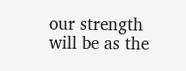our strength will be as the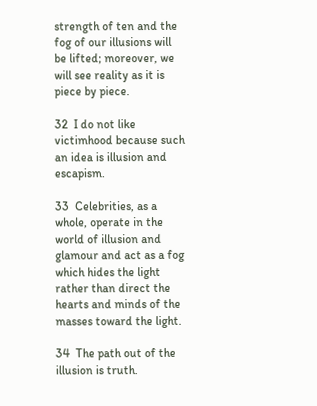strength of ten and the fog of our illusions will be lifted; moreover, we will see reality as it is piece by piece.

32  I do not like victimhood because such an idea is illusion and escapism.

33  Celebrities, as a whole, operate in the world of illusion and glamour and act as a fog which hides the light rather than direct the hearts and minds of the masses toward the light.

34  The path out of the illusion is truth.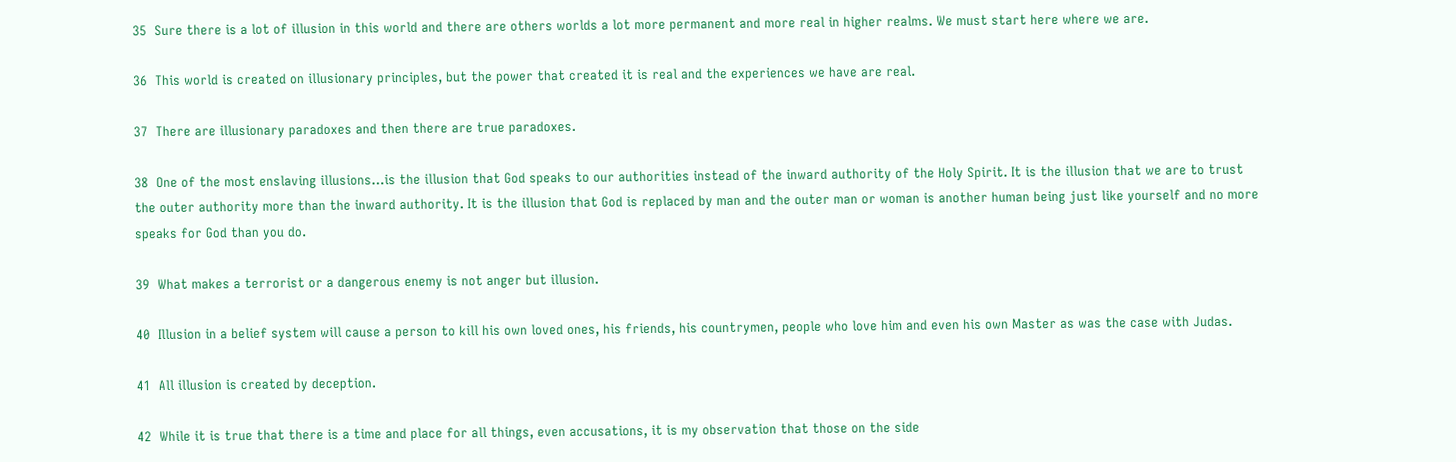35  Sure there is a lot of illusion in this world and there are others worlds a lot more permanent and more real in higher realms. We must start here where we are.

36  This world is created on illusionary principles, but the power that created it is real and the experiences we have are real.

37  There are illusionary paradoxes and then there are true paradoxes.

38  One of the most enslaving illusions…is the illusion that God speaks to our authorities instead of the inward authority of the Holy Spirit. It is the illusion that we are to trust the outer authority more than the inward authority. It is the illusion that God is replaced by man and the outer man or woman is another human being just like yourself and no more speaks for God than you do.

39  What makes a terrorist or a dangerous enemy is not anger but illusion.

40  Illusion in a belief system will cause a person to kill his own loved ones, his friends, his countrymen, people who love him and even his own Master as was the case with Judas.

41  All illusion is created by deception.

42  While it is true that there is a time and place for all things, even accusations, it is my observation that those on the side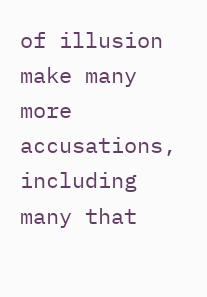of illusion make many more accusations, including many that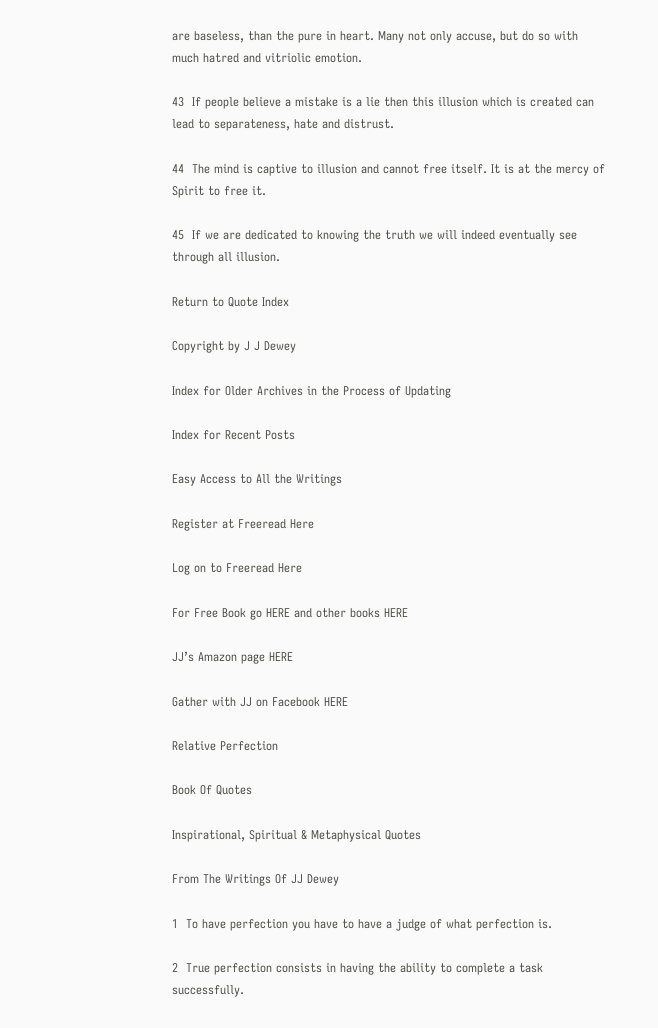are baseless, than the pure in heart. Many not only accuse, but do so with much hatred and vitriolic emotion.

43  If people believe a mistake is a lie then this illusion which is created can lead to separateness, hate and distrust.

44  The mind is captive to illusion and cannot free itself. It is at the mercy of Spirit to free it.

45  If we are dedicated to knowing the truth we will indeed eventually see through all illusion.

Return to Quote Index

Copyright by J J Dewey

Index for Older Archives in the Process of Updating

Index for Recent Posts

Easy Access to All the Writings

Register at Freeread Here

Log on to Freeread Here

For Free Book go HERE and other books HERE

JJ’s Amazon page HERE

Gather with JJ on Facebook HERE

Relative Perfection

Book Of Quotes

Inspirational, Spiritual & Metaphysical Quotes

From The Writings Of JJ Dewey

1  To have perfection you have to have a judge of what perfection is.

2  True perfection consists in having the ability to complete a task successfully.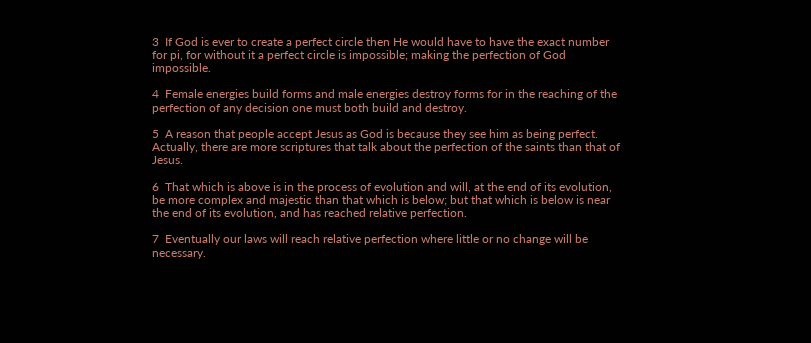3  If God is ever to create a perfect circle then He would have to have the exact number for pi, for without it a perfect circle is impossible; making the perfection of God impossible.

4  Female energies build forms and male energies destroy forms for in the reaching of the perfection of any decision one must both build and destroy.

5  A reason that people accept Jesus as God is because they see him as being perfect. Actually, there are more scriptures that talk about the perfection of the saints than that of Jesus.

6  That which is above is in the process of evolution and will, at the end of its evolution, be more complex and majestic than that which is below; but that which is below is near the end of its evolution, and has reached relative perfection.

7  Eventually our laws will reach relative perfection where little or no change will be necessary.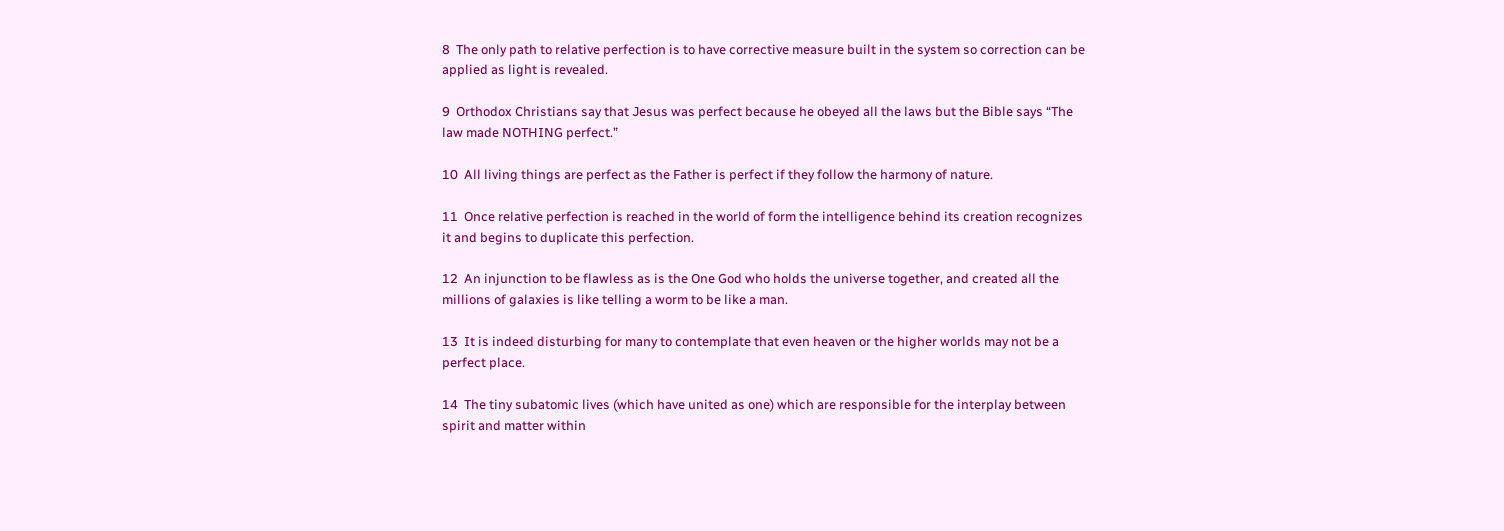8  The only path to relative perfection is to have corrective measure built in the system so correction can be applied as light is revealed.

9  Orthodox Christians say that Jesus was perfect because he obeyed all the laws but the Bible says “The law made NOTHING perfect.”

10  All living things are perfect as the Father is perfect if they follow the harmony of nature.

11  Once relative perfection is reached in the world of form the intelligence behind its creation recognizes it and begins to duplicate this perfection.

12  An injunction to be flawless as is the One God who holds the universe together, and created all the millions of galaxies is like telling a worm to be like a man.

13  It is indeed disturbing for many to contemplate that even heaven or the higher worlds may not be a perfect place.

14  The tiny subatomic lives (which have united as one) which are responsible for the interplay between spirit and matter within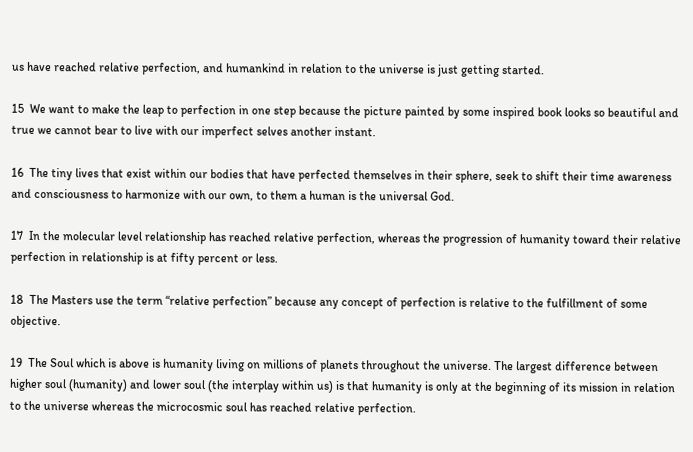us have reached relative perfection, and humankind in relation to the universe is just getting started.

15  We want to make the leap to perfection in one step because the picture painted by some inspired book looks so beautiful and true we cannot bear to live with our imperfect selves another instant.

16  The tiny lives that exist within our bodies that have perfected themselves in their sphere, seek to shift their time awareness and consciousness to harmonize with our own, to them a human is the universal God.

17  In the molecular level relationship has reached relative perfection, whereas the progression of humanity toward their relative perfection in relationship is at fifty percent or less.

18  The Masters use the term “relative perfection” because any concept of perfection is relative to the fulfillment of some objective.

19  The Soul which is above is humanity living on millions of planets throughout the universe. The largest difference between higher soul (humanity) and lower soul (the interplay within us) is that humanity is only at the beginning of its mission in relation to the universe whereas the microcosmic soul has reached relative perfection.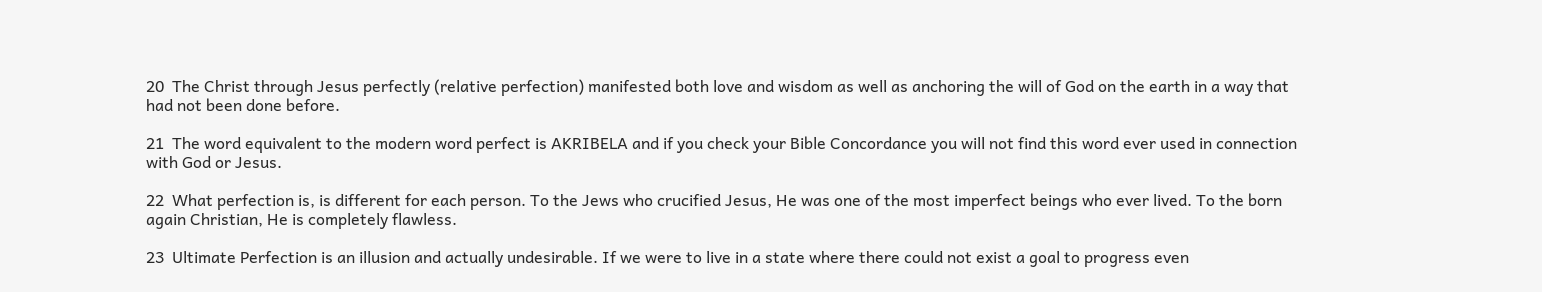20  The Christ through Jesus perfectly (relative perfection) manifested both love and wisdom as well as anchoring the will of God on the earth in a way that had not been done before.

21  The word equivalent to the modern word perfect is AKRIBELA and if you check your Bible Concordance you will not find this word ever used in connection with God or Jesus.

22  What perfection is, is different for each person. To the Jews who crucified Jesus, He was one of the most imperfect beings who ever lived. To the born again Christian, He is completely flawless.

23  Ultimate Perfection is an illusion and actually undesirable. If we were to live in a state where there could not exist a goal to progress even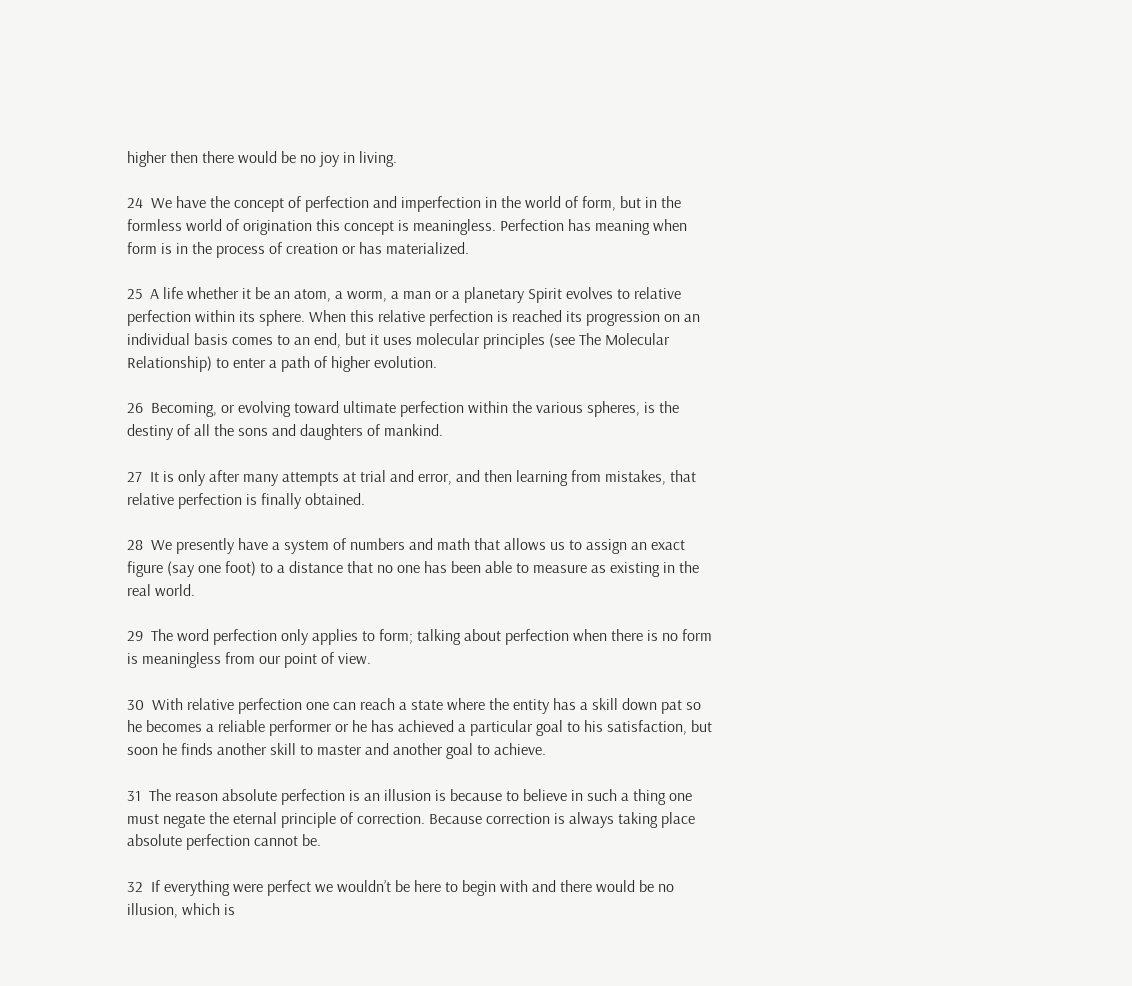higher then there would be no joy in living.

24  We have the concept of perfection and imperfection in the world of form, but in the formless world of origination this concept is meaningless. Perfection has meaning when form is in the process of creation or has materialized.

25  A life whether it be an atom, a worm, a man or a planetary Spirit evolves to relative perfection within its sphere. When this relative perfection is reached its progression on an individual basis comes to an end, but it uses molecular principles (see The Molecular Relationship) to enter a path of higher evolution.

26  Becoming, or evolving toward ultimate perfection within the various spheres, is the destiny of all the sons and daughters of mankind.

27  It is only after many attempts at trial and error, and then learning from mistakes, that relative perfection is finally obtained.

28  We presently have a system of numbers and math that allows us to assign an exact figure (say one foot) to a distance that no one has been able to measure as existing in the real world.

29  The word perfection only applies to form; talking about perfection when there is no form is meaningless from our point of view.

30  With relative perfection one can reach a state where the entity has a skill down pat so he becomes a reliable performer or he has achieved a particular goal to his satisfaction, but soon he finds another skill to master and another goal to achieve.

31  The reason absolute perfection is an illusion is because to believe in such a thing one must negate the eternal principle of correction. Because correction is always taking place absolute perfection cannot be.

32  If everything were perfect we wouldn’t be here to begin with and there would be no illusion, which is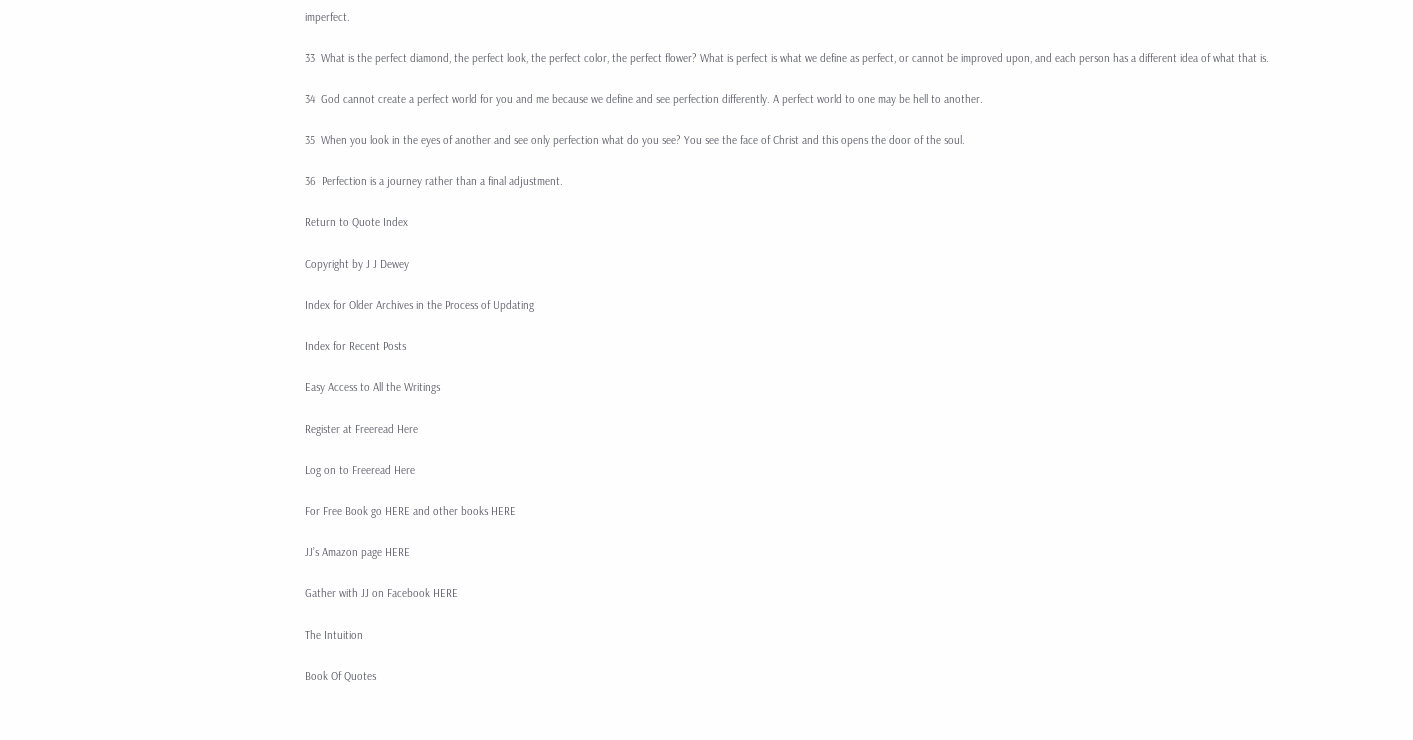imperfect.

33  What is the perfect diamond, the perfect look, the perfect color, the perfect flower? What is perfect is what we define as perfect, or cannot be improved upon, and each person has a different idea of what that is.

34  God cannot create a perfect world for you and me because we define and see perfection differently. A perfect world to one may be hell to another.

35  When you look in the eyes of another and see only perfection what do you see? You see the face of Christ and this opens the door of the soul.

36  Perfection is a journey rather than a final adjustment.

Return to Quote Index

Copyright by J J Dewey

Index for Older Archives in the Process of Updating

Index for Recent Posts

Easy Access to All the Writings

Register at Freeread Here

Log on to Freeread Here

For Free Book go HERE and other books HERE

JJ’s Amazon page HERE

Gather with JJ on Facebook HERE

The Intuition

Book Of Quotes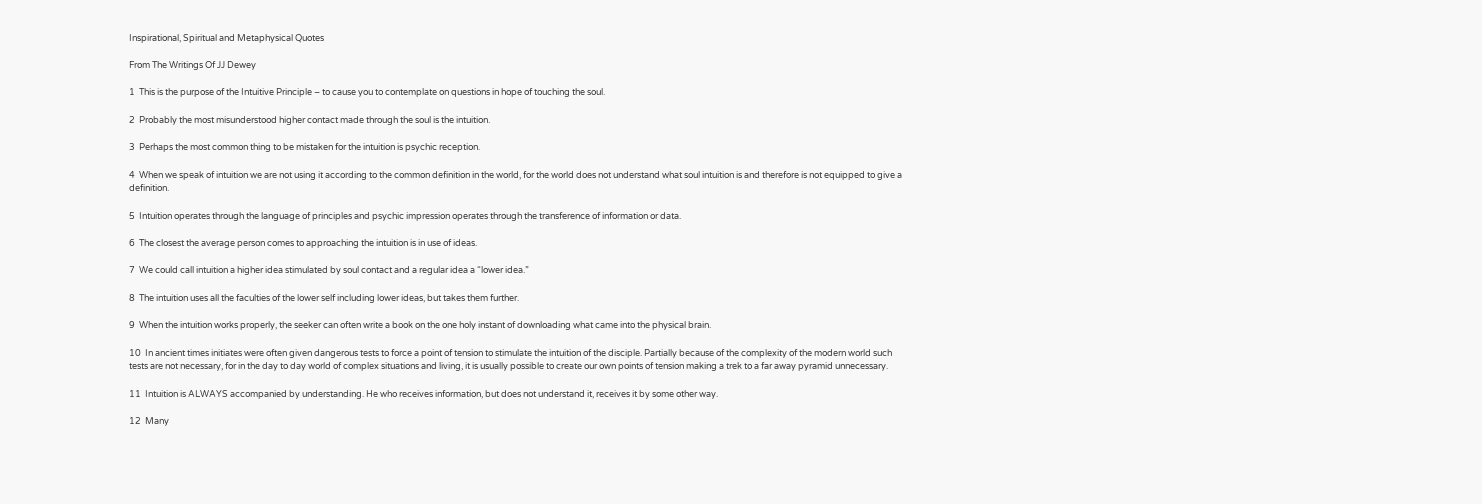Inspirational, Spiritual and Metaphysical Quotes

From The Writings Of JJ Dewey

1  This is the purpose of the Intuitive Principle – to cause you to contemplate on questions in hope of touching the soul.

2  Probably the most misunderstood higher contact made through the soul is the intuition.

3  Perhaps the most common thing to be mistaken for the intuition is psychic reception.

4  When we speak of intuition we are not using it according to the common definition in the world, for the world does not understand what soul intuition is and therefore is not equipped to give a definition.

5  Intuition operates through the language of principles and psychic impression operates through the transference of information or data.

6  The closest the average person comes to approaching the intuition is in use of ideas.

7  We could call intuition a higher idea stimulated by soul contact and a regular idea a “lower idea.”

8  The intuition uses all the faculties of the lower self including lower ideas, but takes them further.

9  When the intuition works properly, the seeker can often write a book on the one holy instant of downloading what came into the physical brain.

10  In ancient times initiates were often given dangerous tests to force a point of tension to stimulate the intuition of the disciple. Partially because of the complexity of the modern world such tests are not necessary, for in the day to day world of complex situations and living, it is usually possible to create our own points of tension making a trek to a far away pyramid unnecessary.

11  Intuition is ALWAYS accompanied by understanding. He who receives information, but does not understand it, receives it by some other way.

12  Many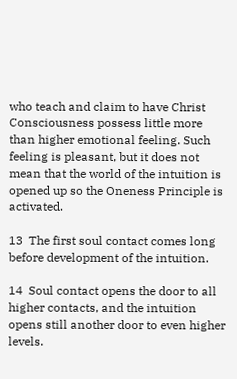who teach and claim to have Christ Consciousness possess little more than higher emotional feeling. Such feeling is pleasant, but it does not mean that the world of the intuition is opened up so the Oneness Principle is activated.

13  The first soul contact comes long before development of the intuition.

14  Soul contact opens the door to all higher contacts, and the intuition opens still another door to even higher levels.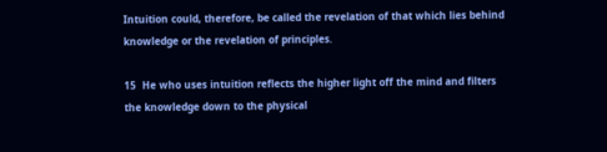Intuition could, therefore, be called the revelation of that which lies behind knowledge or the revelation of principles.

15  He who uses intuition reflects the higher light off the mind and filters the knowledge down to the physical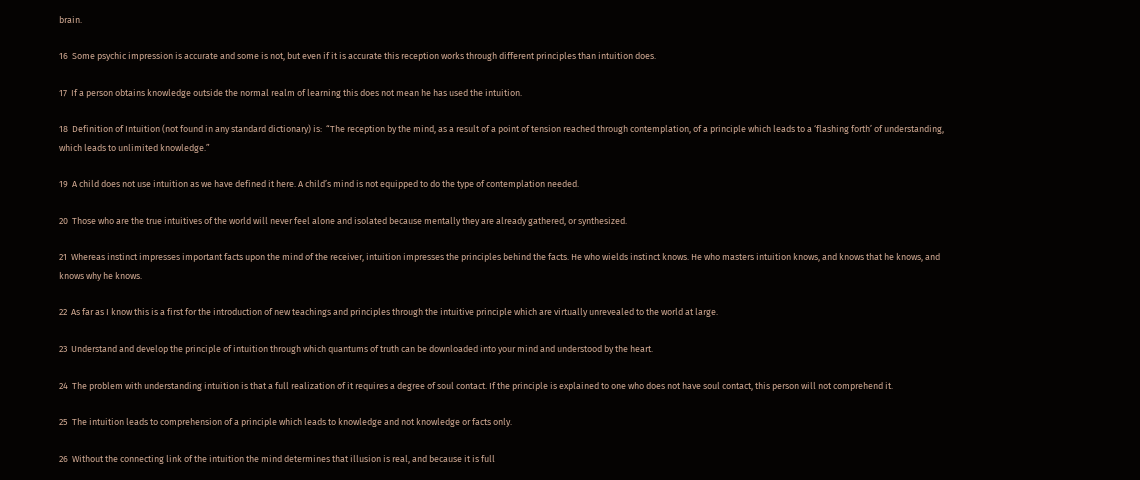brain.

16  Some psychic impression is accurate and some is not, but even if it is accurate this reception works through different principles than intuition does.

17  If a person obtains knowledge outside the normal realm of learning this does not mean he has used the intuition.

18  Definition of Intuition (not found in any standard dictionary) is:  “The reception by the mind, as a result of a point of tension reached through contemplation, of a principle which leads to a ‘flashing forth’ of understanding, which leads to unlimited knowledge.”

19  A child does not use intuition as we have defined it here. A child’s mind is not equipped to do the type of contemplation needed.

20  Those who are the true intuitives of the world will never feel alone and isolated because mentally they are already gathered, or synthesized.

21  Whereas instinct impresses important facts upon the mind of the receiver, intuition impresses the principles behind the facts. He who wields instinct knows. He who masters intuition knows, and knows that he knows, and knows why he knows.

22  As far as I know this is a first for the introduction of new teachings and principles through the intuitive principle which are virtually unrevealed to the world at large.

23  Understand and develop the principle of intuition through which quantums of truth can be downloaded into your mind and understood by the heart.

24  The problem with understanding intuition is that a full realization of it requires a degree of soul contact. If the principle is explained to one who does not have soul contact, this person will not comprehend it.

25  The intuition leads to comprehension of a principle which leads to knowledge and not knowledge or facts only.

26  Without the connecting link of the intuition the mind determines that illusion is real, and because it is full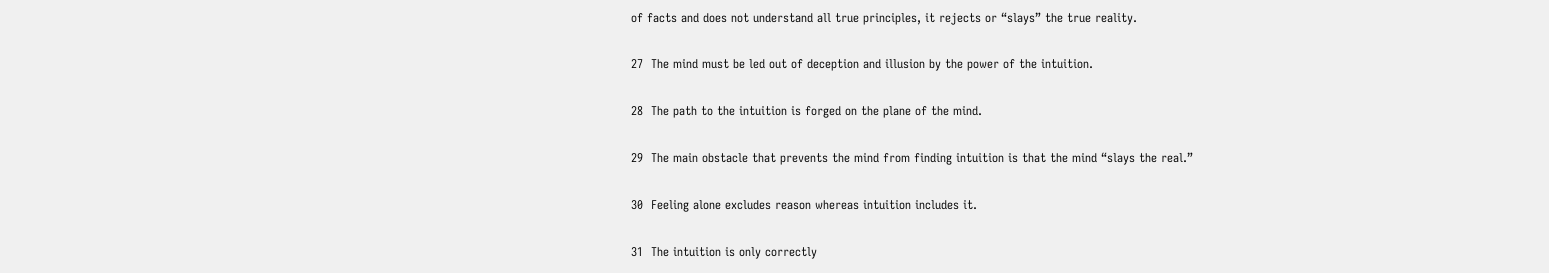of facts and does not understand all true principles, it rejects or “slays” the true reality.

27  The mind must be led out of deception and illusion by the power of the intuition.

28  The path to the intuition is forged on the plane of the mind.

29  The main obstacle that prevents the mind from finding intuition is that the mind “slays the real.”

30  Feeling alone excludes reason whereas intuition includes it.

31  The intuition is only correctly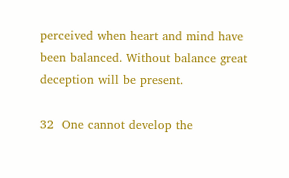perceived when heart and mind have been balanced. Without balance great deception will be present.

32  One cannot develop the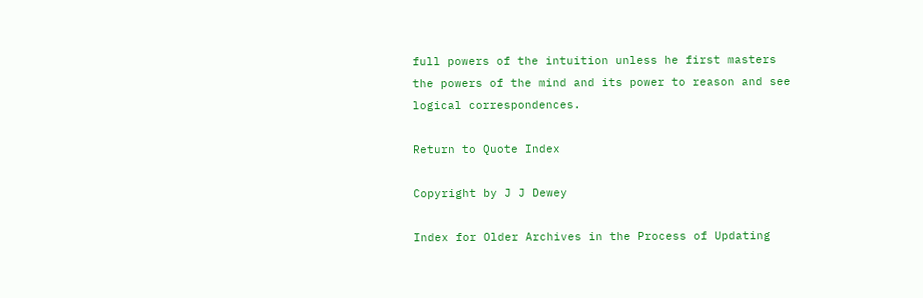full powers of the intuition unless he first masters the powers of the mind and its power to reason and see logical correspondences.

Return to Quote Index

Copyright by J J Dewey

Index for Older Archives in the Process of Updating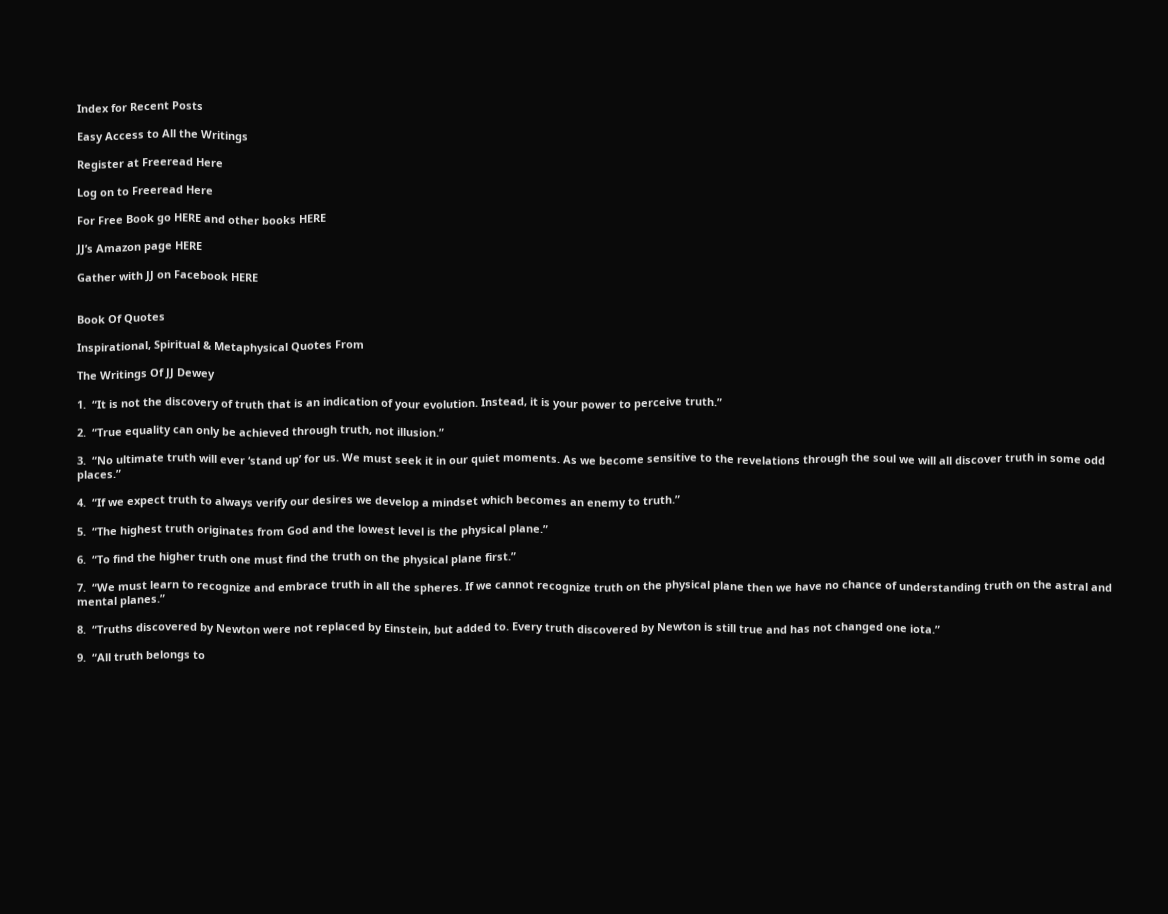Index for Recent Posts

Easy Access to All the Writings

Register at Freeread Here

Log on to Freeread Here

For Free Book go HERE and other books HERE

JJ’s Amazon page HERE

Gather with JJ on Facebook HERE


Book Of Quotes

Inspirational, Spiritual & Metaphysical Quotes From

The Writings Of JJ Dewey

1.  “It is not the discovery of truth that is an indication of your evolution. Instead, it is your power to perceive truth.”

2.  “True equality can only be achieved through truth, not illusion.”

3.  “No ultimate truth will ever ‘stand up’ for us. We must seek it in our quiet moments. As we become sensitive to the revelations through the soul we will all discover truth in some odd places.”

4.  “If we expect truth to always verify our desires we develop a mindset which becomes an enemy to truth.”

5.  “The highest truth originates from God and the lowest level is the physical plane.”

6.  “To find the higher truth one must find the truth on the physical plane first.”

7.  “We must learn to recognize and embrace truth in all the spheres. If we cannot recognize truth on the physical plane then we have no chance of understanding truth on the astral and mental planes.”

8.  “Truths discovered by Newton were not replaced by Einstein, but added to. Every truth discovered by Newton is still true and has not changed one iota.”

9.  “All truth belongs to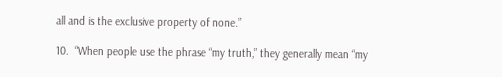all and is the exclusive property of none.”

10.  “When people use the phrase “my truth,” they generally mean “my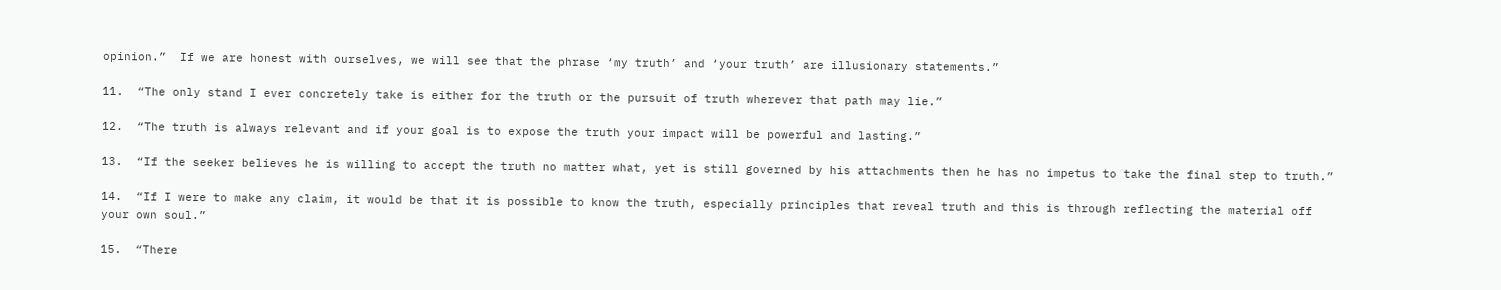opinion.”  If we are honest with ourselves, we will see that the phrase ‘my truth’ and ‘your truth’ are illusionary statements.”

11.  “The only stand I ever concretely take is either for the truth or the pursuit of truth wherever that path may lie.”

12.  “The truth is always relevant and if your goal is to expose the truth your impact will be powerful and lasting.”

13.  “If the seeker believes he is willing to accept the truth no matter what, yet is still governed by his attachments then he has no impetus to take the final step to truth.”

14.  “If I were to make any claim, it would be that it is possible to know the truth, especially principles that reveal truth and this is through reflecting the material off your own soul.”

15.  “There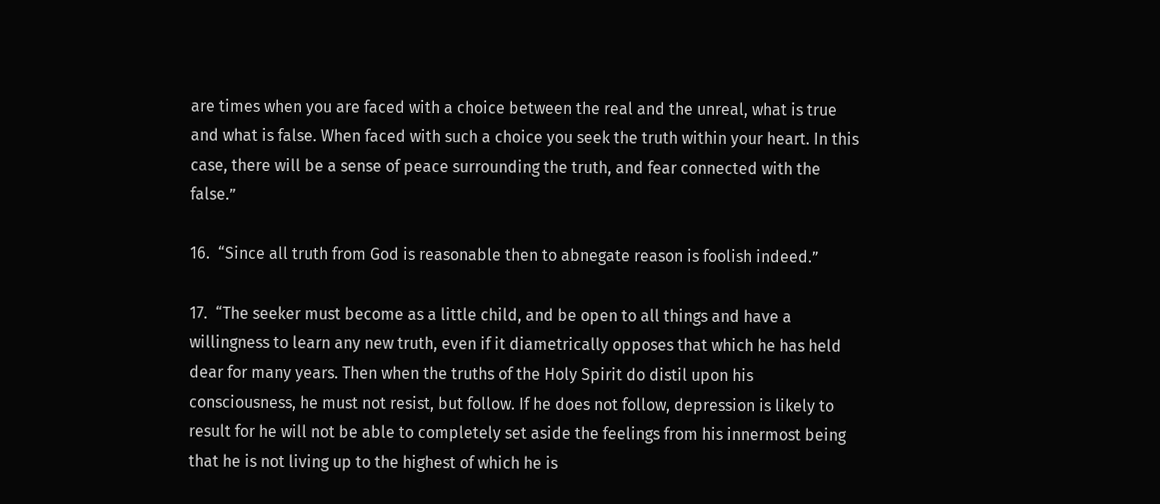are times when you are faced with a choice between the real and the unreal, what is true and what is false. When faced with such a choice you seek the truth within your heart. In this case, there will be a sense of peace surrounding the truth, and fear connected with the false.”

16.  “Since all truth from God is reasonable then to abnegate reason is foolish indeed.”

17.  “The seeker must become as a little child, and be open to all things and have a willingness to learn any new truth, even if it diametrically opposes that which he has held dear for many years. Then when the truths of the Holy Spirit do distil upon his consciousness, he must not resist, but follow. If he does not follow, depression is likely to result for he will not be able to completely set aside the feelings from his innermost being that he is not living up to the highest of which he is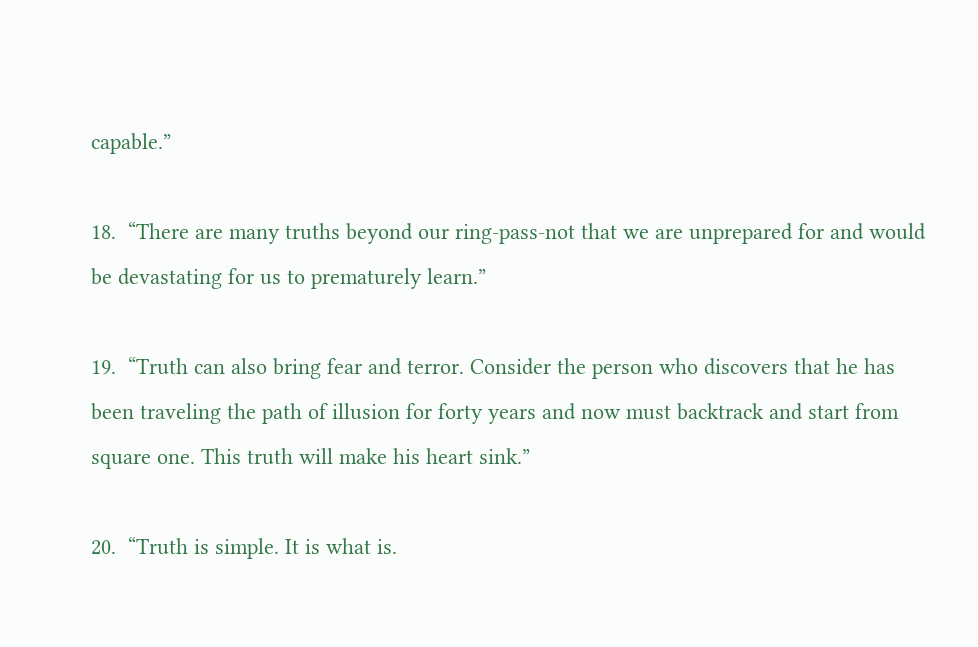capable.”

18.  “There are many truths beyond our ring-pass-not that we are unprepared for and would be devastating for us to prematurely learn.”

19.  “Truth can also bring fear and terror. Consider the person who discovers that he has been traveling the path of illusion for forty years and now must backtrack and start from square one. This truth will make his heart sink.”

20.  “Truth is simple. It is what is.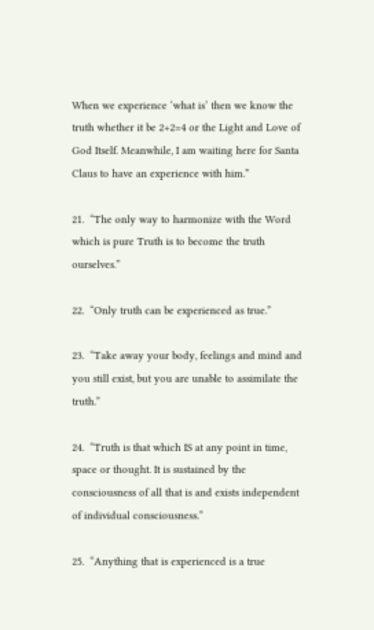When we experience ‘what is’ then we know the truth whether it be 2+2=4 or the Light and Love of God Itself. Meanwhile, I am waiting here for Santa Claus to have an experience with him.”

21.  “The only way to harmonize with the Word which is pure Truth is to become the truth ourselves.”

22.  “Only truth can be experienced as true.”

23.  “Take away your body, feelings and mind and you still exist, but you are unable to assimilate the truth.”

24.  “Truth is that which IS at any point in time, space or thought. It is sustained by the consciousness of all that is and exists independent of individual consciousness.”

25.  “Anything that is experienced is a true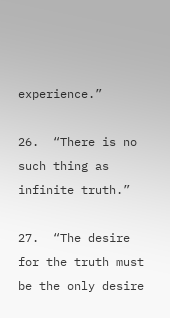experience.”

26.  “There is no such thing as infinite truth.”

27.  “The desire for the truth must be the only desire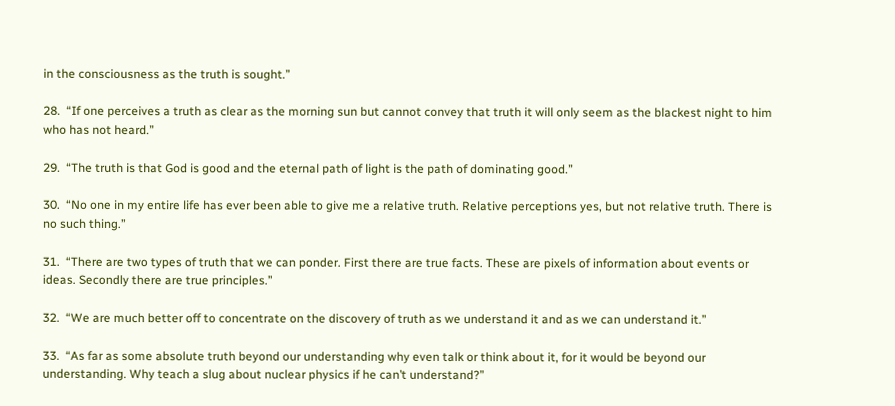in the consciousness as the truth is sought.”

28.  “If one perceives a truth as clear as the morning sun but cannot convey that truth it will only seem as the blackest night to him who has not heard.”

29.  “The truth is that God is good and the eternal path of light is the path of dominating good.”

30.  “No one in my entire life has ever been able to give me a relative truth. Relative perceptions yes, but not relative truth. There is no such thing.”

31.  “There are two types of truth that we can ponder. First there are true facts. These are pixels of information about events or ideas. Secondly there are true principles.”

32.  “We are much better off to concentrate on the discovery of truth as we understand it and as we can understand it.”

33.  “As far as some absolute truth beyond our understanding why even talk or think about it, for it would be beyond our understanding. Why teach a slug about nuclear physics if he can’t understand?”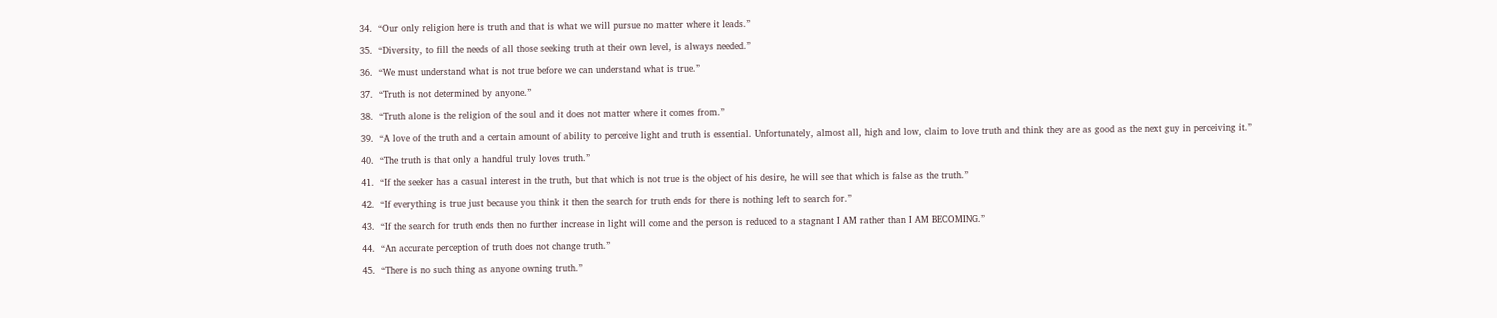34.  “Our only religion here is truth and that is what we will pursue no matter where it leads.”

35.  “Diversity, to fill the needs of all those seeking truth at their own level, is always needed.”

36.  “We must understand what is not true before we can understand what is true.”

37.  “Truth is not determined by anyone.”

38.  “Truth alone is the religion of the soul and it does not matter where it comes from.”

39.  “A love of the truth and a certain amount of ability to perceive light and truth is essential. Unfortunately, almost all, high and low, claim to love truth and think they are as good as the next guy in perceiving it.”

40.  “The truth is that only a handful truly loves truth.”

41.  “If the seeker has a casual interest in the truth, but that which is not true is the object of his desire, he will see that which is false as the truth.”

42.  “If everything is true just because you think it then the search for truth ends for there is nothing left to search for.”

43.  “If the search for truth ends then no further increase in light will come and the person is reduced to a stagnant I AM rather than I AM BECOMING.”

44.  “An accurate perception of truth does not change truth.”

45.  “There is no such thing as anyone owning truth.”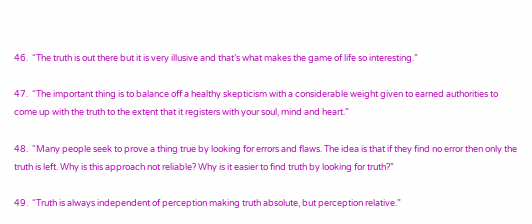46.  “The truth is out there but it is very illusive and that’s what makes the game of life so interesting.”

47.  “The important thing is to balance off a healthy skepticism with a considerable weight given to earned authorities to come up with the truth to the extent that it registers with your soul, mind and heart.”

48.  “Many people seek to prove a thing true by looking for errors and flaws. The idea is that if they find no error then only the truth is left. Why is this approach not reliable? Why is it easier to find truth by looking for truth?”

49.  “Truth is always independent of perception making truth absolute, but perception relative.”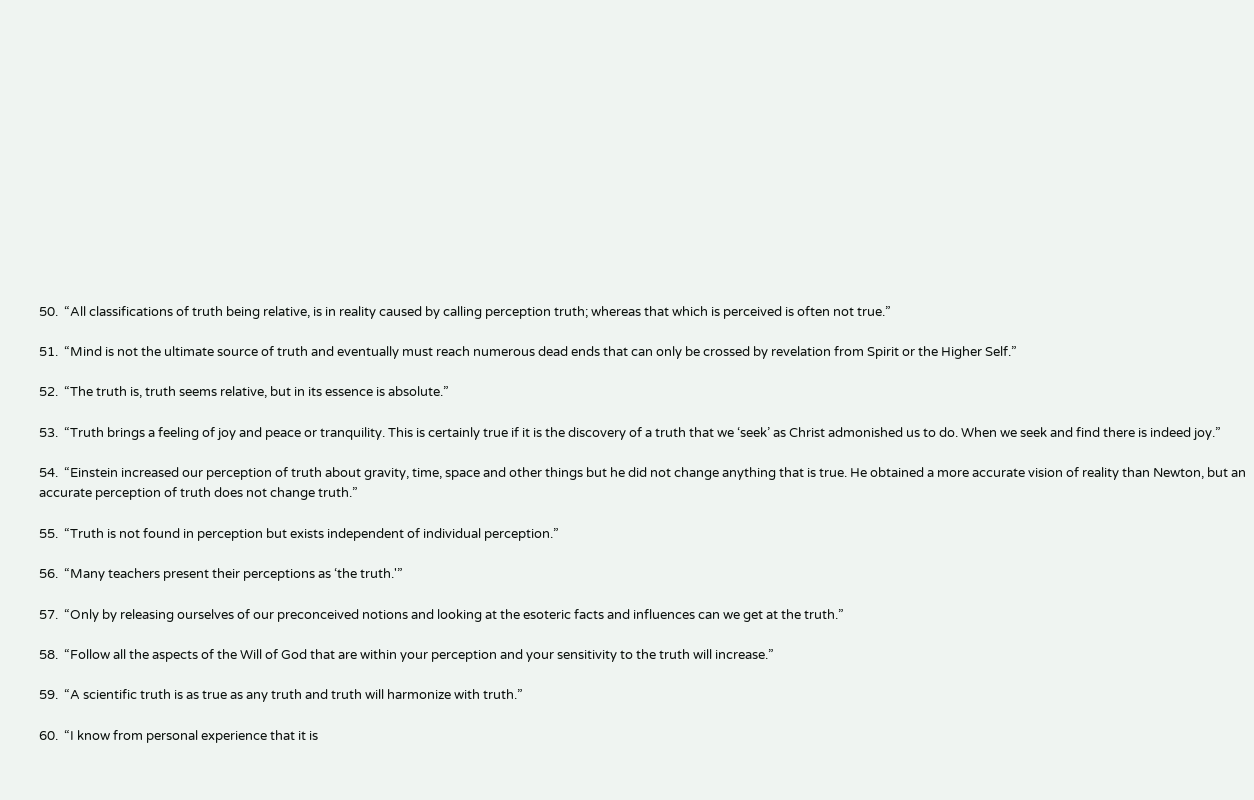50.  “All classifications of truth being relative, is in reality caused by calling perception truth; whereas that which is perceived is often not true.”

51.  “Mind is not the ultimate source of truth and eventually must reach numerous dead ends that can only be crossed by revelation from Spirit or the Higher Self.”

52.  “The truth is, truth seems relative, but in its essence is absolute.”

53.  “Truth brings a feeling of joy and peace or tranquility. This is certainly true if it is the discovery of a truth that we ‘seek’ as Christ admonished us to do. When we seek and find there is indeed joy.”

54.  “Einstein increased our perception of truth about gravity, time, space and other things but he did not change anything that is true. He obtained a more accurate vision of reality than Newton, but an accurate perception of truth does not change truth.”

55.  “Truth is not found in perception but exists independent of individual perception.”

56.  “Many teachers present their perceptions as ‘the truth.'”

57.  “Only by releasing ourselves of our preconceived notions and looking at the esoteric facts and influences can we get at the truth.”

58.  “Follow all the aspects of the Will of God that are within your perception and your sensitivity to the truth will increase.”

59.  “A scientific truth is as true as any truth and truth will harmonize with truth.”

60.  “I know from personal experience that it is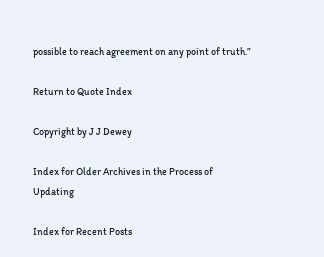possible to reach agreement on any point of truth.”

Return to Quote Index

Copyright by J J Dewey

Index for Older Archives in the Process of Updating

Index for Recent Posts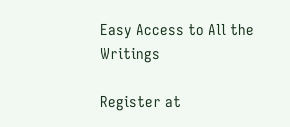Easy Access to All the Writings

Register at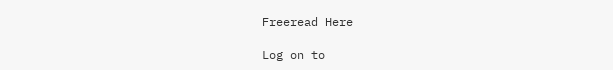Freeread Here

Log on to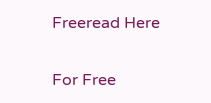Freeread Here

For Free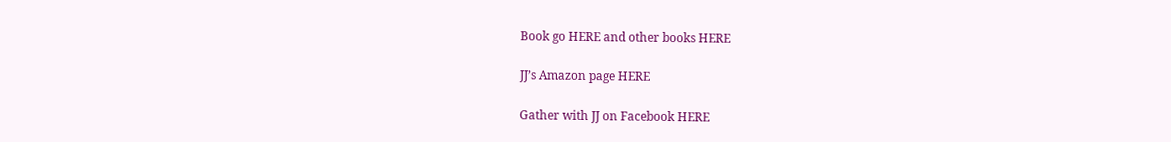Book go HERE and other books HERE

JJ’s Amazon page HERE

Gather with JJ on Facebook HERE